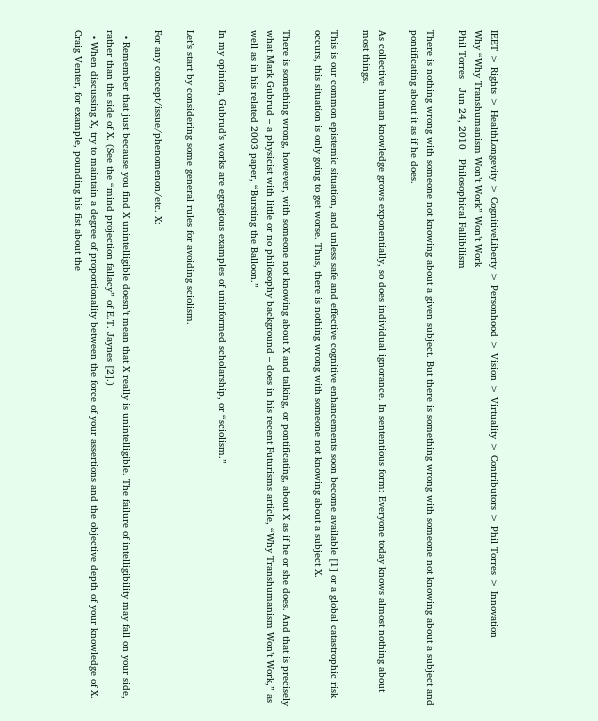IEET > Rights > HealthLongevity > CognitiveLiberty > Personhood > Vision > Virtuality > Contributors > Phil Torres > Innovation
Why “Why Transhumanism Won’t Work” Won’t Work
Phil Torres   Jun 24, 2010   Philosophical Fallibilism

There is nothing wrong with someone not knowing about a given subject. But there is something wrong with someone not knowing about a subject and pontificating about it as if he does.

As collective human knowledge grows exponentially, so does individual ignorance. In sententious form: Everyone today knows almost nothing about most things.

This is our common epistemic situation, and unless safe and effective cognitive enhancements soon become available [1] or a global catastrophic risk occurs, this situation is only going to get worse. Thus, there is nothing wrong with someone not knowing about a subject X.

There is something wrong, however, with someone not knowing about X and talking, or pontificating, about X as if he or she does. And that is precisely what Mark Gubrud – a physicist with little or no philosophy background – does in his recent Futurisms article, “Why Transhumanism Won’t Work,” as well as in his related 2003 paper, “Bursting the Balloon.”

In my opinion, Gubrud’s works are egregious examples of uninformed scholarship, or “sciolism.”

Let’s start by considering some general rules for avoiding sciolism.

For any concept/issue/phenomenon/etc. X:

  • Remember that just because you find X unintelligible doesn’t mean that X really is unintelligible. The failure of intelligibility may fall on your side, rather than the side of X. (See the “mind projection fallacy” of E.T. Jaynes [2].)
  • When discussing X, try to maintain a degree of proportionality between the force of your assertions and the objective depth of your knowledge of X. Craig Venter, for example, pounding his fist about the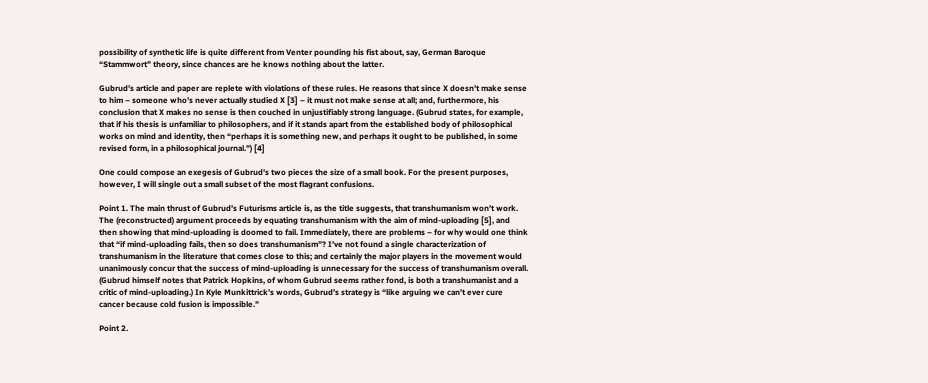possibility of synthetic life is quite different from Venter pounding his fist about, say, German Baroque “Stammwort” theory, since chances are he knows nothing about the latter.

Gubrud’s article and paper are replete with violations of these rules. He reasons that since X doesn’t make sense to him – someone who’s never actually studied X [3] – it must not make sense at all; and, furthermore, his conclusion that X makes no sense is then couched in unjustifiably strong language. (Gubrud states, for example, that if his thesis is unfamiliar to philosophers, and if it stands apart from the established body of philosophical works on mind and identity, then “perhaps it is something new, and perhaps it ought to be published, in some revised form, in a philosophical journal.”) [4]

One could compose an exegesis of Gubrud’s two pieces the size of a small book. For the present purposes, however, I will single out a small subset of the most flagrant confusions.

Point 1. The main thrust of Gubrud’s Futurisms article is, as the title suggests, that transhumanism won’t work. The (reconstructed) argument proceeds by equating transhumanism with the aim of mind-uploading [5], and then showing that mind-uploading is doomed to fail. Immediately, there are problems – for why would one think that “if mind-uploading fails, then so does transhumanism”? I’ve not found a single characterization of transhumanism in the literature that comes close to this; and certainly the major players in the movement would unanimously concur that the success of mind-uploading is unnecessary for the success of transhumanism overall. (Gubrud himself notes that Patrick Hopkins, of whom Gubrud seems rather fond, is both a transhumanist and a critic of mind-uploading.) In Kyle Munkittrick’s words, Gubrud’s strategy is “like arguing we can’t ever cure cancer because cold fusion is impossible.”

Point 2.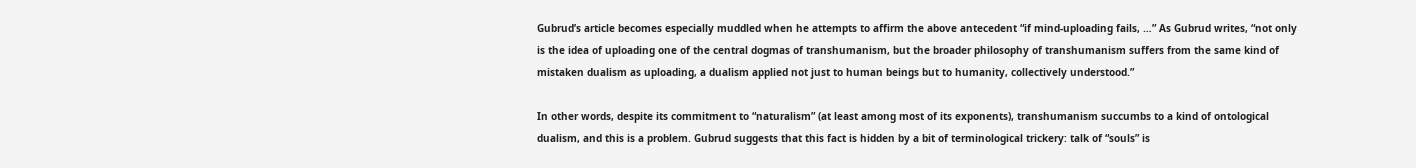Gubrud’s article becomes especially muddled when he attempts to affirm the above antecedent “if mind-uploading fails, …” As Gubrud writes, “not only is the idea of uploading one of the central dogmas of transhumanism, but the broader philosophy of transhumanism suffers from the same kind of mistaken dualism as uploading, a dualism applied not just to human beings but to humanity, collectively understood.”

In other words, despite its commitment to “naturalism” (at least among most of its exponents), transhumanism succumbs to a kind of ontological dualism, and this is a problem. Gubrud suggests that this fact is hidden by a bit of terminological trickery: talk of “souls” is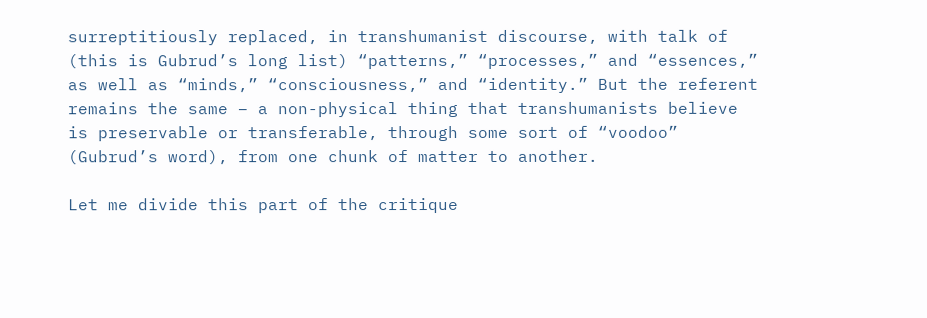surreptitiously replaced, in transhumanist discourse, with talk of (this is Gubrud’s long list) “patterns,” “processes,” and “essences,” as well as “minds,” “consciousness,” and “identity.” But the referent remains the same – a non-physical thing that transhumanists believe is preservable or transferable, through some sort of “voodoo” (Gubrud’s word), from one chunk of matter to another.

Let me divide this part of the critique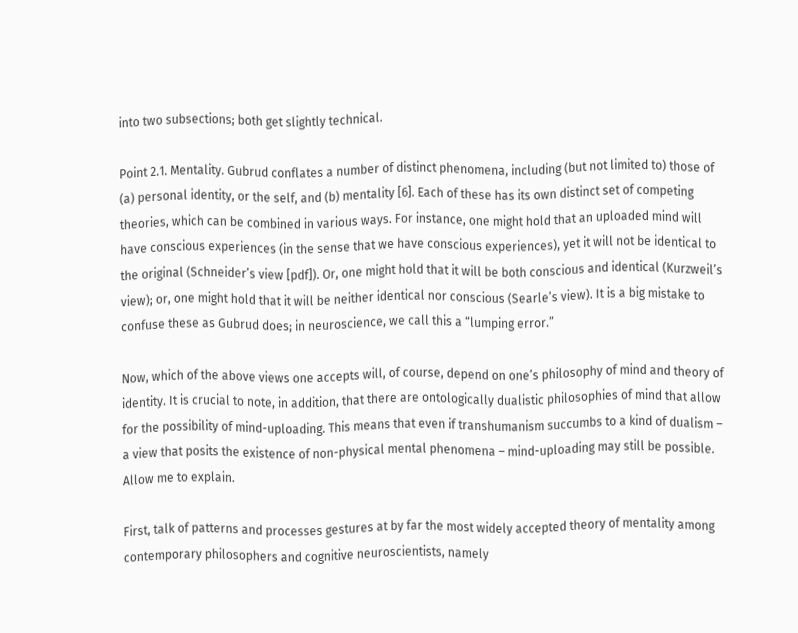into two subsections; both get slightly technical.

Point 2.1. Mentality. Gubrud conflates a number of distinct phenomena, including (but not limited to) those of (a) personal identity, or the self, and (b) mentality [6]. Each of these has its own distinct set of competing theories, which can be combined in various ways. For instance, one might hold that an uploaded mind will have conscious experiences (in the sense that we have conscious experiences), yet it will not be identical to the original (Schneider’s view [pdf]). Or, one might hold that it will be both conscious and identical (Kurzweil’s view); or, one might hold that it will be neither identical nor conscious (Searle’s view). It is a big mistake to confuse these as Gubrud does; in neuroscience, we call this a “lumping error.”

Now, which of the above views one accepts will, of course, depend on one’s philosophy of mind and theory of identity. It is crucial to note, in addition, that there are ontologically dualistic philosophies of mind that allow for the possibility of mind-uploading. This means that even if transhumanism succumbs to a kind of dualism – a view that posits the existence of non-physical mental phenomena – mind-uploading may still be possible. Allow me to explain.

First, talk of patterns and processes gestures at by far the most widely accepted theory of mentality among contemporary philosophers and cognitive neuroscientists, namely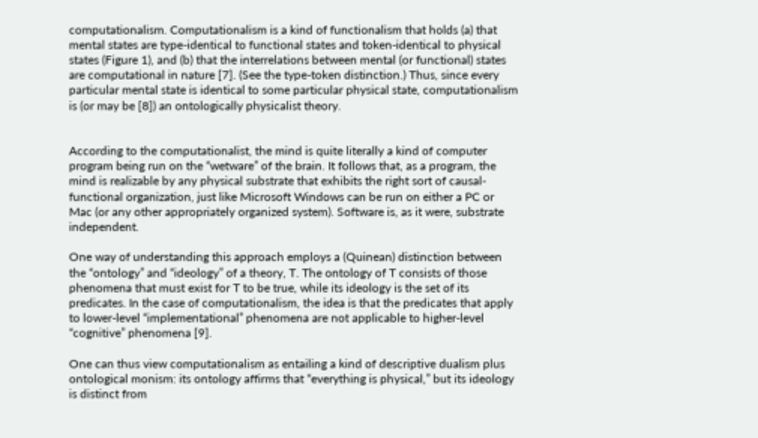computationalism. Computationalism is a kind of functionalism that holds (a) that mental states are type-identical to functional states and token-identical to physical states (Figure 1), and (b) that the interrelations between mental (or functional) states are computational in nature [7]. (See the type-token distinction.) Thus, since every particular mental state is identical to some particular physical state, computationalism is (or may be [8]) an ontologically physicalist theory.


According to the computationalist, the mind is quite literally a kind of computer program being run on the “wetware” of the brain. It follows that, as a program, the mind is realizable by any physical substrate that exhibits the right sort of causal-functional organization, just like Microsoft Windows can be run on either a PC or Mac (or any other appropriately organized system). Software is, as it were, substrate independent.

One way of understanding this approach employs a (Quinean) distinction between the “ontology” and “ideology” of a theory, T. The ontology of T consists of those phenomena that must exist for T to be true, while its ideology is the set of its predicates. In the case of computationalism, the idea is that the predicates that apply to lower-level “implementational” phenomena are not applicable to higher-level “cognitive” phenomena [9].

One can thus view computationalism as entailing a kind of descriptive dualism plus ontological monism: its ontology affirms that “everything is physical,” but its ideology is distinct from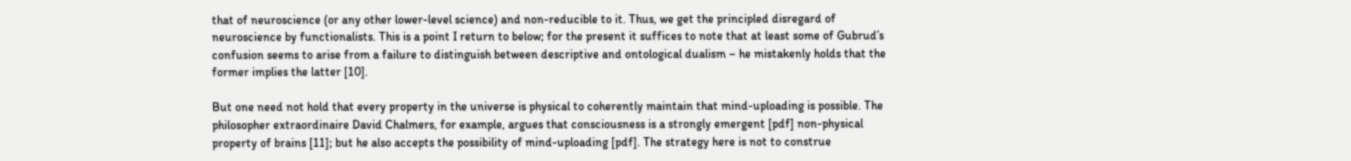that of neuroscience (or any other lower-level science) and non-reducible to it. Thus, we get the principled disregard of neuroscience by functionalists. This is a point I return to below; for the present it suffices to note that at least some of Gubrud’s confusion seems to arise from a failure to distinguish between descriptive and ontological dualism – he mistakenly holds that the former implies the latter [10].

But one need not hold that every property in the universe is physical to coherently maintain that mind-uploading is possible. The philosopher extraordinaire David Chalmers, for example, argues that consciousness is a strongly emergent [pdf] non-physical property of brains [11]; but he also accepts the possibility of mind-uploading [pdf]. The strategy here is not to construe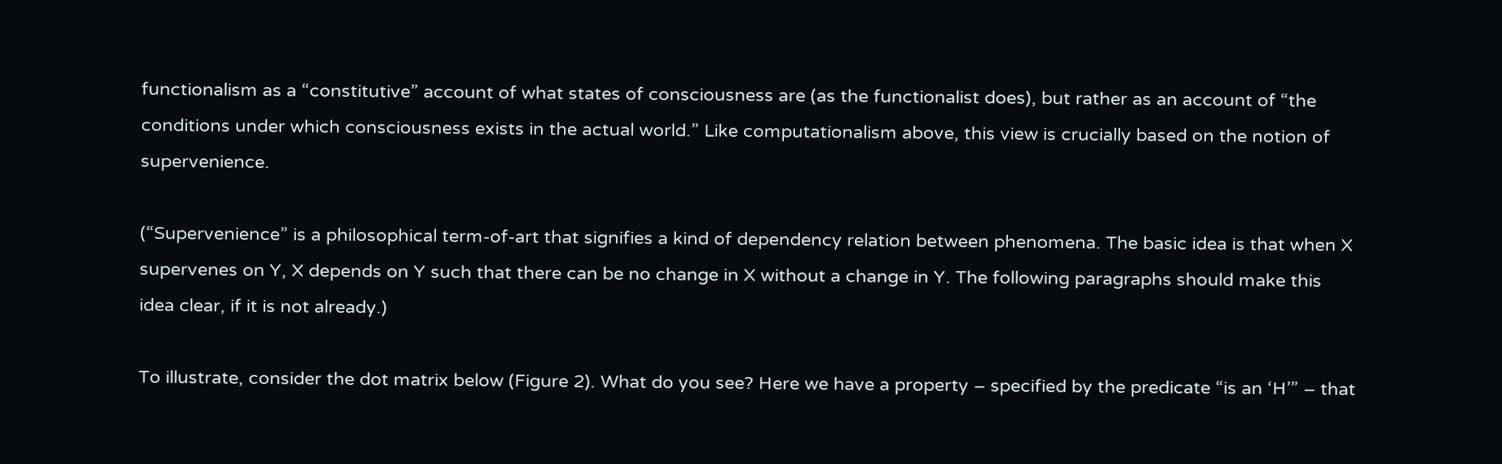functionalism as a “constitutive” account of what states of consciousness are (as the functionalist does), but rather as an account of “the conditions under which consciousness exists in the actual world.” Like computationalism above, this view is crucially based on the notion of supervenience.

(“Supervenience” is a philosophical term-of-art that signifies a kind of dependency relation between phenomena. The basic idea is that when X supervenes on Y, X depends on Y such that there can be no change in X without a change in Y. The following paragraphs should make this idea clear, if it is not already.)

To illustrate, consider the dot matrix below (Figure 2). What do you see? Here we have a property – specified by the predicate “is an ‘H’” – that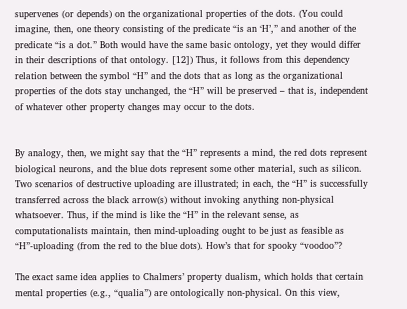supervenes (or depends) on the organizational properties of the dots. (You could imagine, then, one theory consisting of the predicate “is an ‘H’,” and another of the predicate “is a dot.” Both would have the same basic ontology, yet they would differ in their descriptions of that ontology. [12]) Thus, it follows from this dependency relation between the symbol “H” and the dots that as long as the organizational properties of the dots stay unchanged, the “H” will be preserved – that is, independent of whatever other property changes may occur to the dots.


By analogy, then, we might say that the “H” represents a mind, the red dots represent biological neurons, and the blue dots represent some other material, such as silicon. Two scenarios of destructive uploading are illustrated; in each, the “H” is successfully transferred across the black arrow(s) without invoking anything non-physical whatsoever. Thus, if the mind is like the “H” in the relevant sense, as computationalists maintain, then mind-uploading ought to be just as feasible as “H”-uploading (from the red to the blue dots). How’s that for spooky “voodoo”?

The exact same idea applies to Chalmers’ property dualism, which holds that certain mental properties (e.g., “qualia”) are ontologically non-physical. On this view,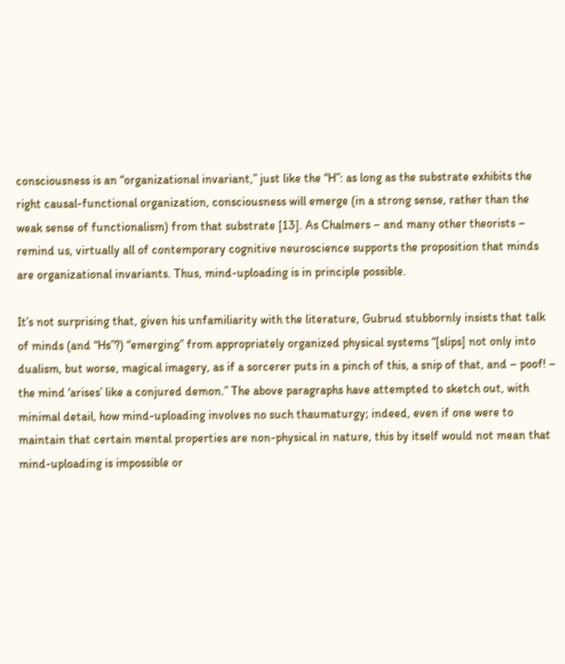consciousness is an “organizational invariant,” just like the “H”: as long as the substrate exhibits the right causal-functional organization, consciousness will emerge (in a strong sense, rather than the weak sense of functionalism) from that substrate [13]. As Chalmers – and many other theorists – remind us, virtually all of contemporary cognitive neuroscience supports the proposition that minds are organizational invariants. Thus, mind-uploading is in principle possible.

It’s not surprising that, given his unfamiliarity with the literature, Gubrud stubbornly insists that talk of minds (and “Hs”?) “emerging” from appropriately organized physical systems “[slips] not only into dualism, but worse, magical imagery, as if a sorcerer puts in a pinch of this, a snip of that, and – poof! – the mind ‘arises’ like a conjured demon.” The above paragraphs have attempted to sketch out, with minimal detail, how mind-uploading involves no such thaumaturgy; indeed, even if one were to maintain that certain mental properties are non-physical in nature, this by itself would not mean that mind-uploading is impossible or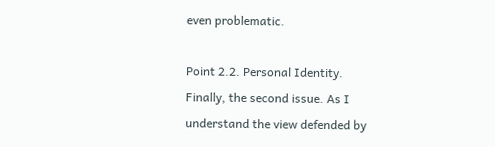even problematic.

Point 2.2. Personal Identity. Finally, the second issue. As I understand the view defended by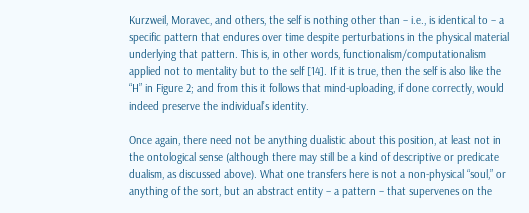Kurzweil, Moravec, and others, the self is nothing other than – i.e., is identical to – a specific pattern that endures over time despite perturbations in the physical material underlying that pattern. This is, in other words, functionalism/computationalism applied not to mentality but to the self [14]. If it is true, then the self is also like the “H” in Figure 2; and from this it follows that mind-uploading, if done correctly, would indeed preserve the individual’s identity.

Once again, there need not be anything dualistic about this position, at least not in the ontological sense (although there may still be a kind of descriptive or predicate dualism, as discussed above). What one transfers here is not a non-physical “soul,” or anything of the sort, but an abstract entity – a pattern – that supervenes on the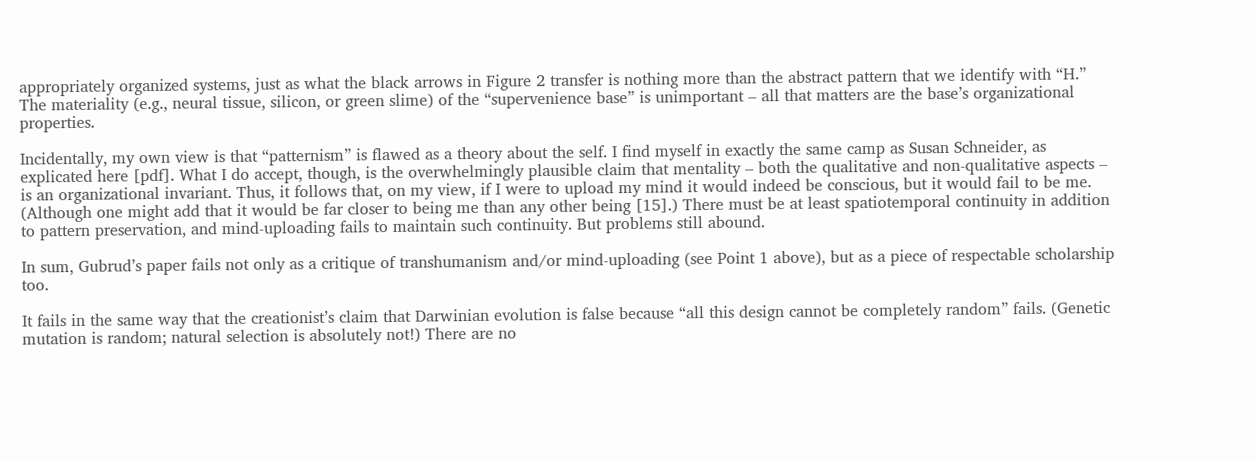appropriately organized systems, just as what the black arrows in Figure 2 transfer is nothing more than the abstract pattern that we identify with “H.” The materiality (e.g., neural tissue, silicon, or green slime) of the “supervenience base” is unimportant – all that matters are the base’s organizational properties.

Incidentally, my own view is that “patternism” is flawed as a theory about the self. I find myself in exactly the same camp as Susan Schneider, as explicated here [pdf]. What I do accept, though, is the overwhelmingly plausible claim that mentality – both the qualitative and non-qualitative aspects – is an organizational invariant. Thus, it follows that, on my view, if I were to upload my mind it would indeed be conscious, but it would fail to be me. (Although one might add that it would be far closer to being me than any other being [15].) There must be at least spatiotemporal continuity in addition to pattern preservation, and mind-uploading fails to maintain such continuity. But problems still abound.

In sum, Gubrud’s paper fails not only as a critique of transhumanism and/or mind-uploading (see Point 1 above), but as a piece of respectable scholarship too.

It fails in the same way that the creationist’s claim that Darwinian evolution is false because “all this design cannot be completely random” fails. (Genetic mutation is random; natural selection is absolutely not!) There are no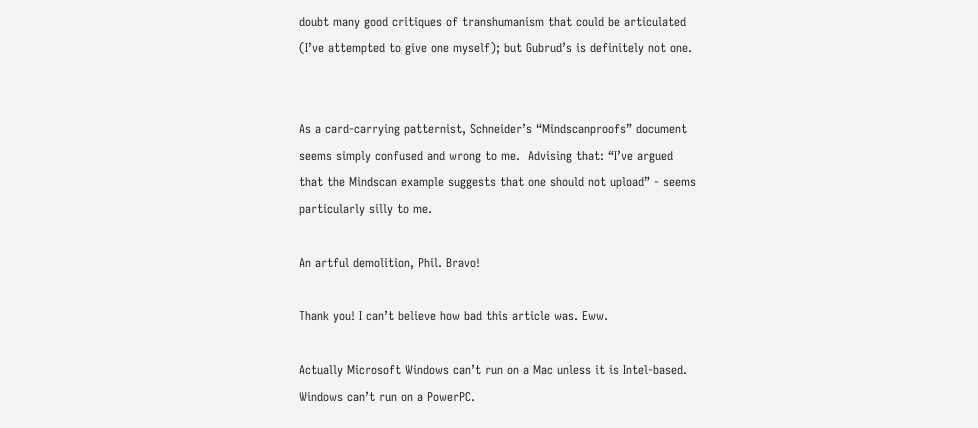doubt many good critiques of transhumanism that could be articulated (I’ve attempted to give one myself); but Gubrud’s is definitely not one.


As a card-carrying patternist, Schneider’s “Mindscanproofs” document seems simply confused and wrong to me.  Advising that: “I’ve argued
that the Mindscan example suggests that one should not upload” - seems particularly silly to me.

An artful demolition, Phil. Bravo!

Thank you! I can’t believe how bad this article was. Eww.

Actually Microsoft Windows can’t run on a Mac unless it is Intel-based. Windows can’t run on a PowerPC.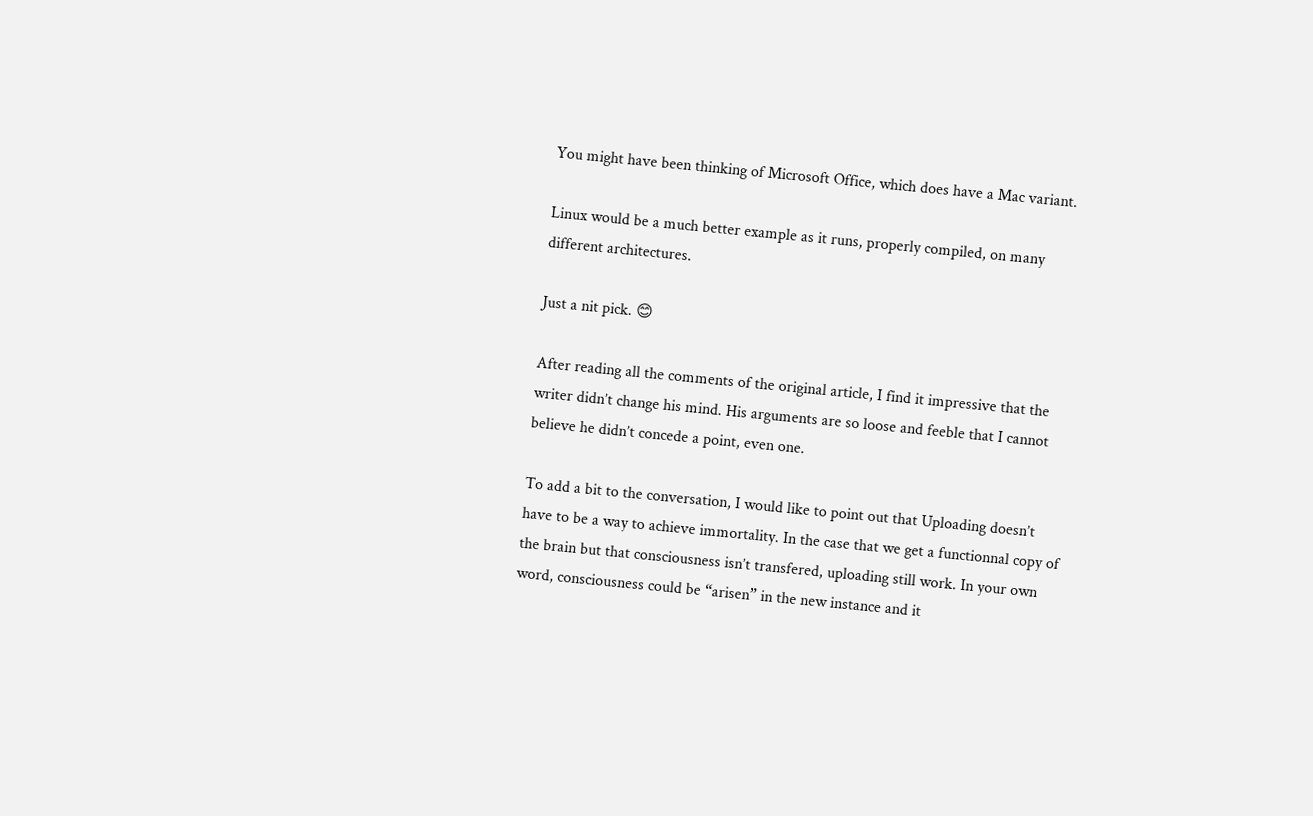You might have been thinking of Microsoft Office, which does have a Mac variant.

Linux would be a much better example as it runs, properly compiled, on many different architectures.

Just a nit pick. 😊

After reading all the comments of the original article, I find it impressive that the writer didn’t change his mind. His arguments are so loose and feeble that I cannot believe he didn’t concede a point, even one.

To add a bit to the conversation, I would like to point out that Uploading doesn’t have to be a way to achieve immortality. In the case that we get a functionnal copy of the brain but that consciousness isn’t transfered, uploading still work. In your own word, consciousness could be “arisen” in the new instance and it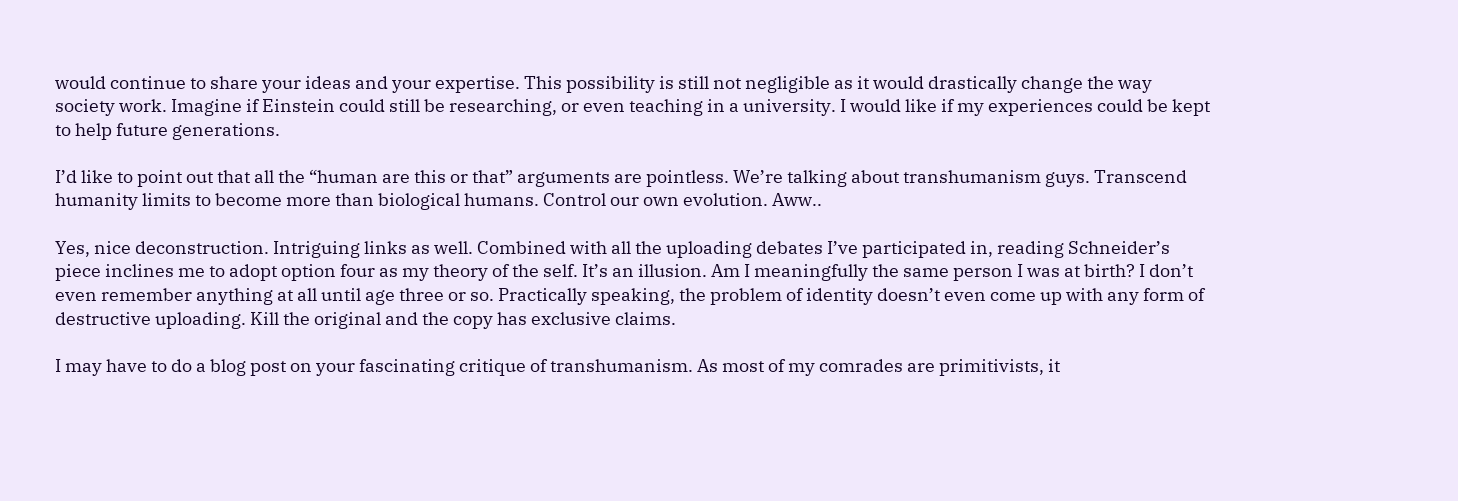would continue to share your ideas and your expertise. This possibility is still not negligible as it would drastically change the way society work. Imagine if Einstein could still be researching, or even teaching in a university. I would like if my experiences could be kept to help future generations.

I’d like to point out that all the “human are this or that” arguments are pointless. We’re talking about transhumanism guys. Transcend humanity limits to become more than biological humans. Control our own evolution. Aww..

Yes, nice deconstruction. Intriguing links as well. Combined with all the uploading debates I’ve participated in, reading Schneider’s piece inclines me to adopt option four as my theory of the self. It’s an illusion. Am I meaningfully the same person I was at birth? I don’t even remember anything at all until age three or so. Practically speaking, the problem of identity doesn’t even come up with any form of destructive uploading. Kill the original and the copy has exclusive claims.

I may have to do a blog post on your fascinating critique of transhumanism. As most of my comrades are primitivists, it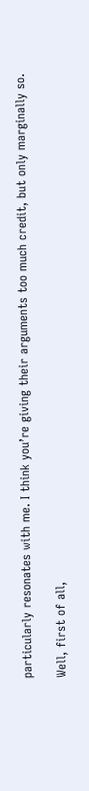particularly resonates with me. I think you’re giving their arguments too much credit, but only marginally so.

Well, first of all,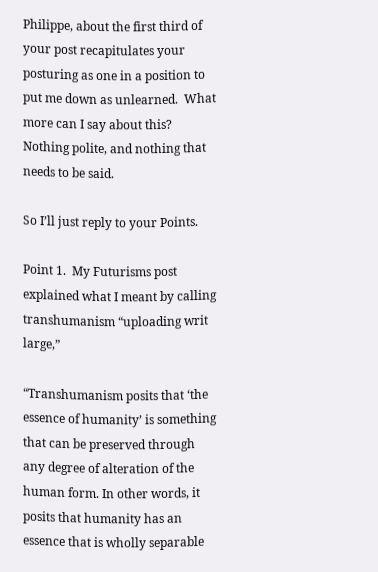Philippe, about the first third of your post recapitulates your posturing as one in a position to put me down as unlearned.  What more can I say about this?  Nothing polite, and nothing that needs to be said.

So I’ll just reply to your Points.

Point 1.  My Futurisms post explained what I meant by calling transhumanism “uploading writ large,”

“Transhumanism posits that ‘the essence of humanity’ is something that can be preserved through any degree of alteration of the human form. In other words, it posits that humanity has an essence that is wholly separable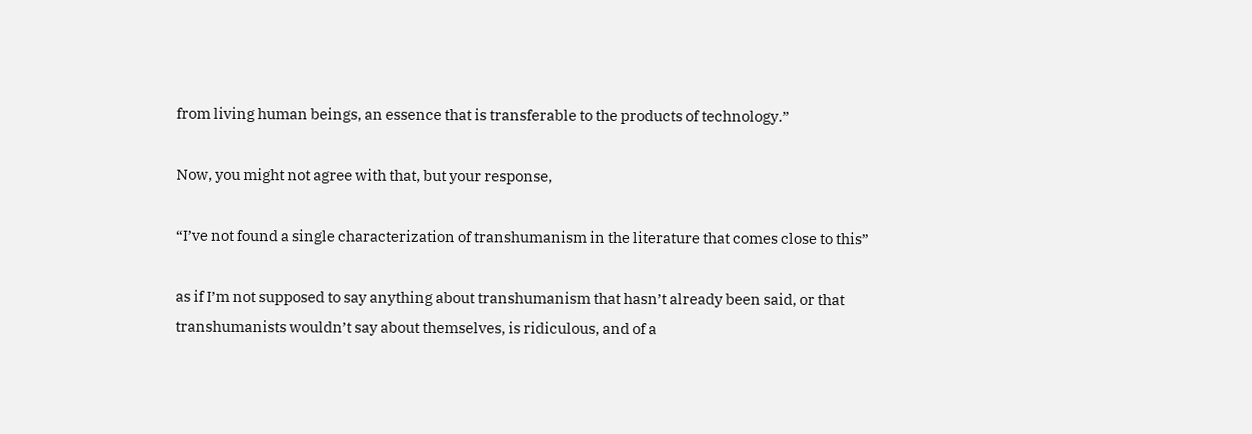from living human beings, an essence that is transferable to the products of technology.”

Now, you might not agree with that, but your response,

“I’ve not found a single characterization of transhumanism in the literature that comes close to this”

as if I’m not supposed to say anything about transhumanism that hasn’t already been said, or that transhumanists wouldn’t say about themselves, is ridiculous, and of a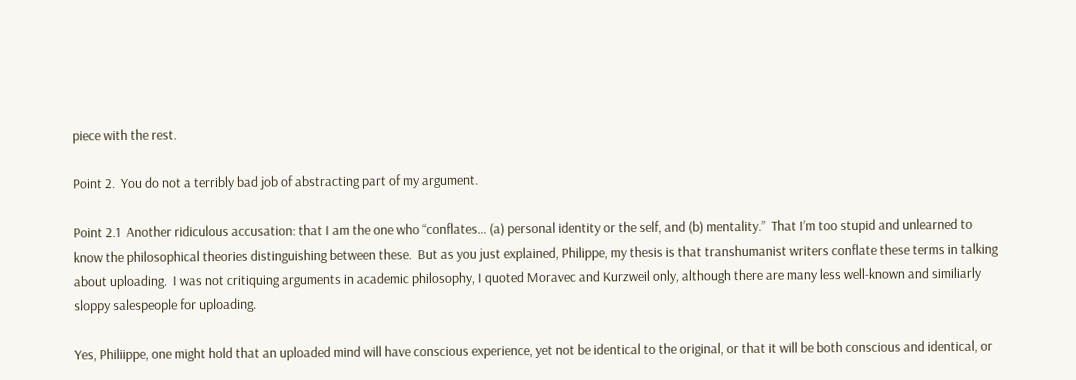piece with the rest.

Point 2.  You do not a terribly bad job of abstracting part of my argument.

Point 2.1  Another ridiculous accusation: that I am the one who “conflates… (a) personal identity or the self, and (b) mentality.”  That I’m too stupid and unlearned to know the philosophical theories distinguishing between these.  But as you just explained, Philippe, my thesis is that transhumanist writers conflate these terms in talking about uploading.  I was not critiquing arguments in academic philosophy, I quoted Moravec and Kurzweil only, although there are many less well-known and similiarly sloppy salespeople for uploading.

Yes, Philiippe, one might hold that an uploaded mind will have conscious experience, yet not be identical to the original, or that it will be both conscious and identical, or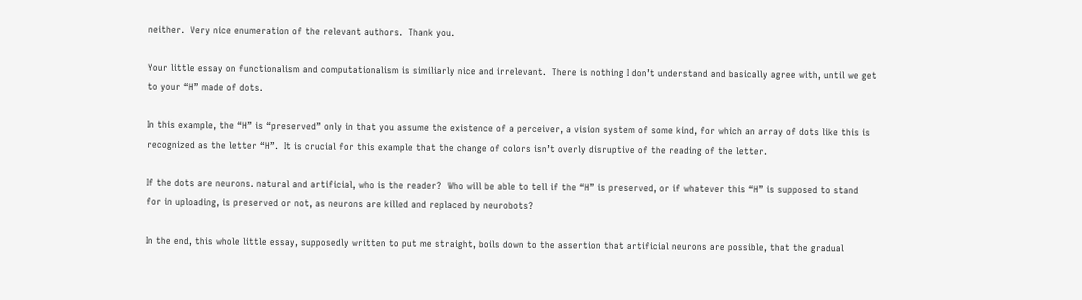neither.  Very nice enumeration of the relevant authors.  Thank you.

Your little essay on functionalism and computationalism is similiarly nice and irrelevant.  There is nothing I don’t understand and basically agree with, until we get to your “H” made of dots.

In this example, the “H” is “preserved” only in that you assume the existence of a perceiver, a vision system of some kind, for which an array of dots like this is recognized as the letter “H”.  It is crucial for this example that the change of colors isn’t overly disruptive of the reading of the letter.

If the dots are neurons. natural and artificial, who is the reader?  Who will be able to tell if the “H” is preserved, or if whatever this “H” is supposed to stand for in uploading, is preserved or not, as neurons are killed and replaced by neurobots?

In the end, this whole little essay, supposedly written to put me straight, boils down to the assertion that artificial neurons are possible, that the gradual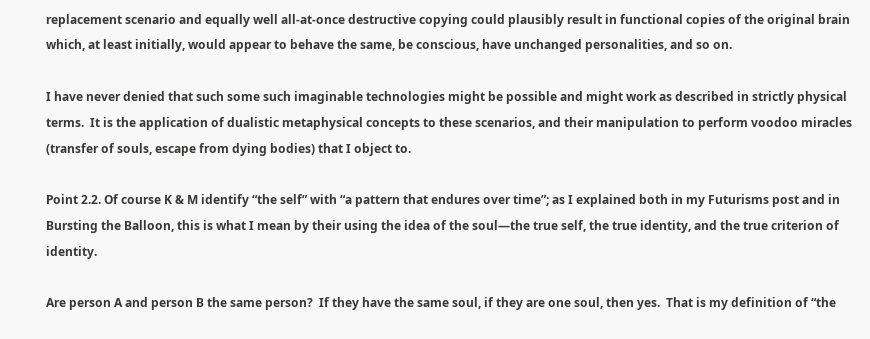replacement scenario and equally well all-at-once destructive copying could plausibly result in functional copies of the original brain which, at least initially, would appear to behave the same, be conscious, have unchanged personalities, and so on.

I have never denied that such some such imaginable technologies might be possible and might work as described in strictly physical terms.  It is the application of dualistic metaphysical concepts to these scenarios, and their manipulation to perform voodoo miracles (transfer of souls, escape from dying bodies) that I object to.

Point 2.2. Of course K & M identify “the self” with “a pattern that endures over time”; as I explained both in my Futurisms post and in Bursting the Balloon, this is what I mean by their using the idea of the soul—the true self, the true identity, and the true criterion of identity.

Are person A and person B the same person?  If they have the same soul, if they are one soul, then yes.  That is my definition of “the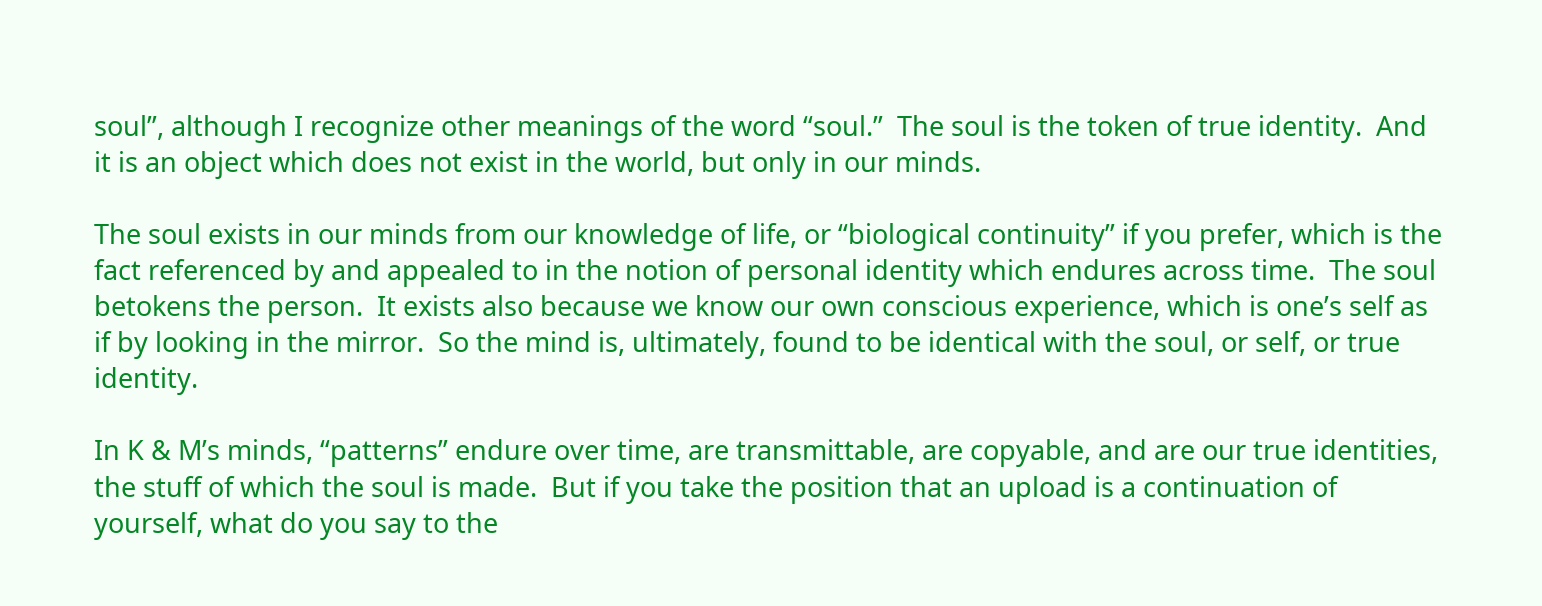soul”, although I recognize other meanings of the word “soul.”  The soul is the token of true identity.  And it is an object which does not exist in the world, but only in our minds.

The soul exists in our minds from our knowledge of life, or “biological continuity” if you prefer, which is the fact referenced by and appealed to in the notion of personal identity which endures across time.  The soul betokens the person.  It exists also because we know our own conscious experience, which is one’s self as if by looking in the mirror.  So the mind is, ultimately, found to be identical with the soul, or self, or true identity.

In K & M’s minds, “patterns” endure over time, are transmittable, are copyable, and are our true identities, the stuff of which the soul is made.  But if you take the position that an upload is a continuation of yourself, what do you say to the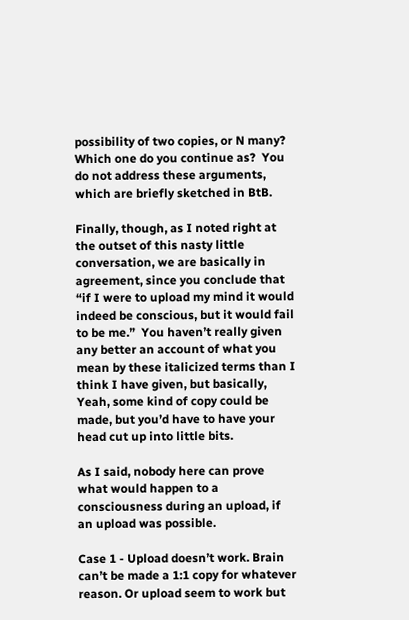possibility of two copies, or N many?  Which one do you continue as?  You do not address these arguments, which are briefly sketched in BtB.

Finally, though, as I noted right at the outset of this nasty little conversation, we are basically in agreement, since you conclude that “if I were to upload my mind it would indeed be conscious, but it would fail to be me.”  You haven’t really given any better an account of what you mean by these italicized terms than I think I have given, but basically, Yeah, some kind of copy could be made, but you’d have to have your head cut up into little bits.

As I said, nobody here can prove what would happen to a consciousness during an upload, if an upload was possible.

Case 1 - Upload doesn’t work. Brain can’t be made a 1:1 copy for whatever reason. Or upload seem to work but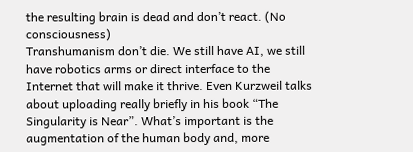the resulting brain is dead and don’t react. (No consciousness)
Transhumanism don’t die. We still have AI, we still have robotics arms or direct interface to the Internet that will make it thrive. Even Kurzweil talks about uploading really briefly in his book “The Singularity is Near”. What’s important is the augmentation of the human body and, more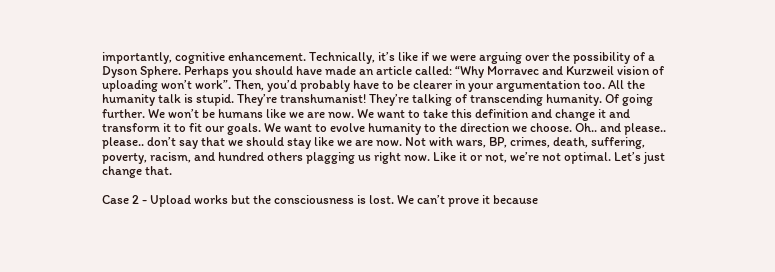importantly, cognitive enhancement. Technically, it’s like if we were arguing over the possibility of a Dyson Sphere. Perhaps you should have made an article called: “Why Morravec and Kurzweil vision of uploading won’t work”. Then, you’d probably have to be clearer in your argumentation too. All the humanity talk is stupid. They’re transhumanist! They’re talking of transcending humanity. Of going further. We won’t be humans like we are now. We want to take this definition and change it and transform it to fit our goals. We want to evolve humanity to the direction we choose. Oh.. and please.. please.. don’t say that we should stay like we are now. Not with wars, BP, crimes, death, suffering, poverty, racism, and hundred others plagging us right now. Like it or not, we’re not optimal. Let’s just change that.

Case 2 - Upload works but the consciousness is lost. We can’t prove it because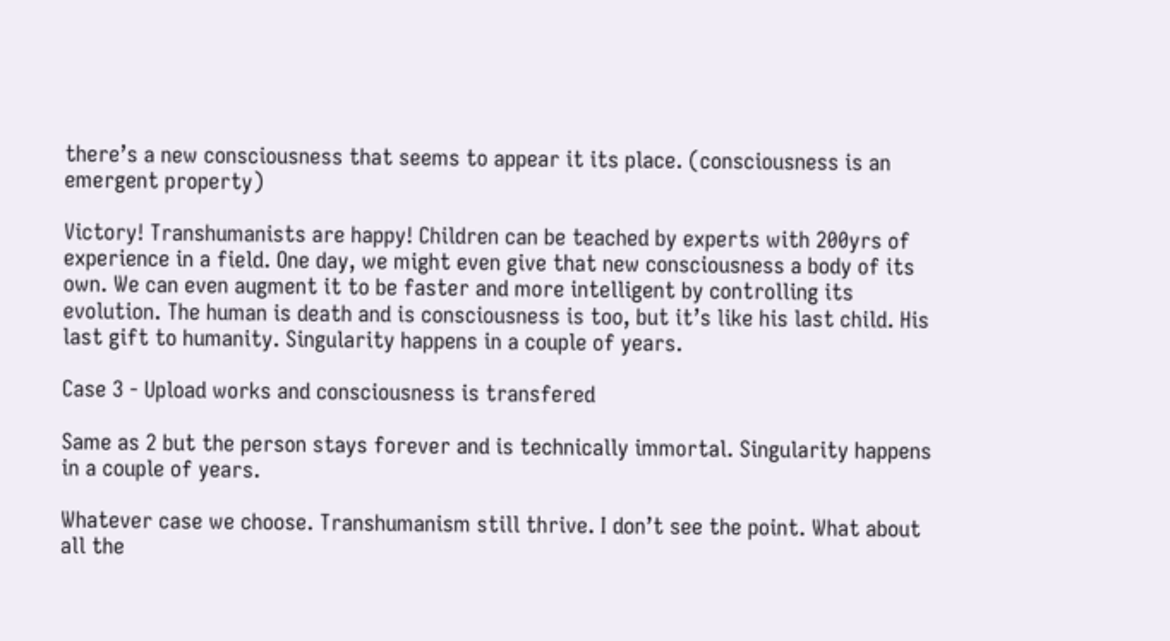there’s a new consciousness that seems to appear it its place. (consciousness is an emergent property)

Victory! Transhumanists are happy! Children can be teached by experts with 200yrs of experience in a field. One day, we might even give that new consciousness a body of its own. We can even augment it to be faster and more intelligent by controlling its evolution. The human is death and is consciousness is too, but it’s like his last child. His last gift to humanity. Singularity happens in a couple of years.

Case 3 - Upload works and consciousness is transfered

Same as 2 but the person stays forever and is technically immortal. Singularity happens in a couple of years.

Whatever case we choose. Transhumanism still thrive. I don’t see the point. What about all the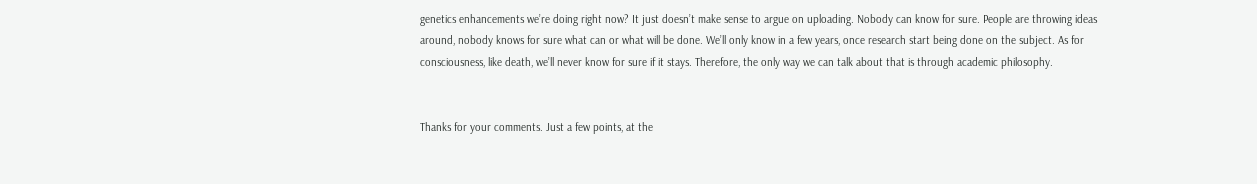genetics enhancements we’re doing right now? It just doesn’t make sense to argue on uploading. Nobody can know for sure. People are throwing ideas around, nobody knows for sure what can or what will be done. We’ll only know in a few years, once research start being done on the subject. As for consciousness, like death, we’ll never know for sure if it stays. Therefore, the only way we can talk about that is through academic philosophy.


Thanks for your comments. Just a few points, at the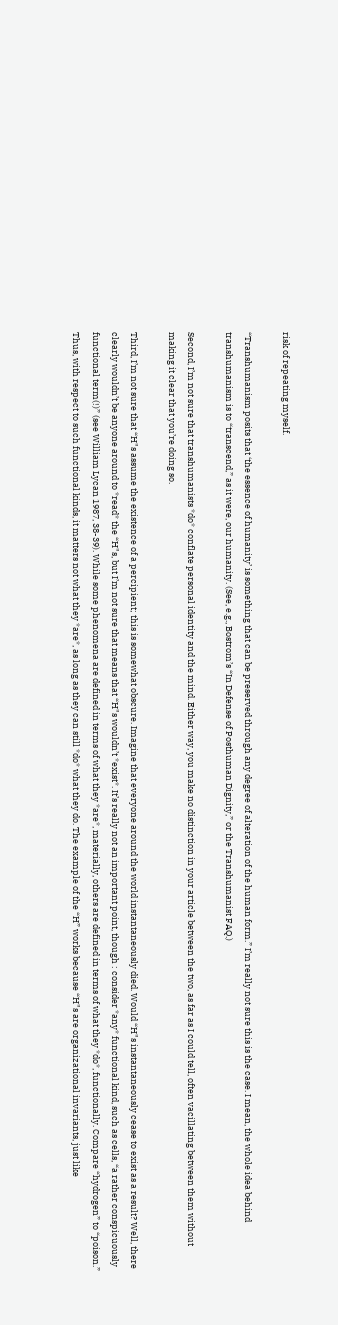risk of repeating myself.

“Transhumanism posits that ‘the essence of humanity’ is something that can be preserved through any degree of alteration of the human form.” I’m really not sure this is the case. I mean, the whole idea behind transhumanism is to “transcend,” as it were, our humanity. (See, e.g., Bostrom’s “In Defense of Posthuman Dignity,” or the Transhumanist FAQ.)

Second, I’m not sure that transhumanists *do* conflate personal identity and the mind. Either way, you make no distinction in your article between the two, as far as I could tell, often vacillating between them without making it clear that you’re doing so.

Third, I’m not sure that “H"s assume the existence of a percipient; this is somewhat obscure. Imagine that everyone around the world instantaneously died. Would “H"s instantaneously cease to exist as a result? Well, there clearly wouldn’t be anyone around to *read* the “H"s, but I’m not sure that means that “H"s wouldn’t *exist*. It’s really not an important point, though : consider *any* functional kind, such as cells, “a rather conspicuously functional term(!)” (see William Lycan 1987, 38-39). While some phenomena are defined in terms of what they *are*, materially, others are defined in terms of what they *do*, functionally. Compare “hydrogen” to “poison.” Thus, with respect to such functional kinds, it matters not what they *are*, as long as they can still *do* what they do. The example of the “H” works because “H"s are organizational invariants, just like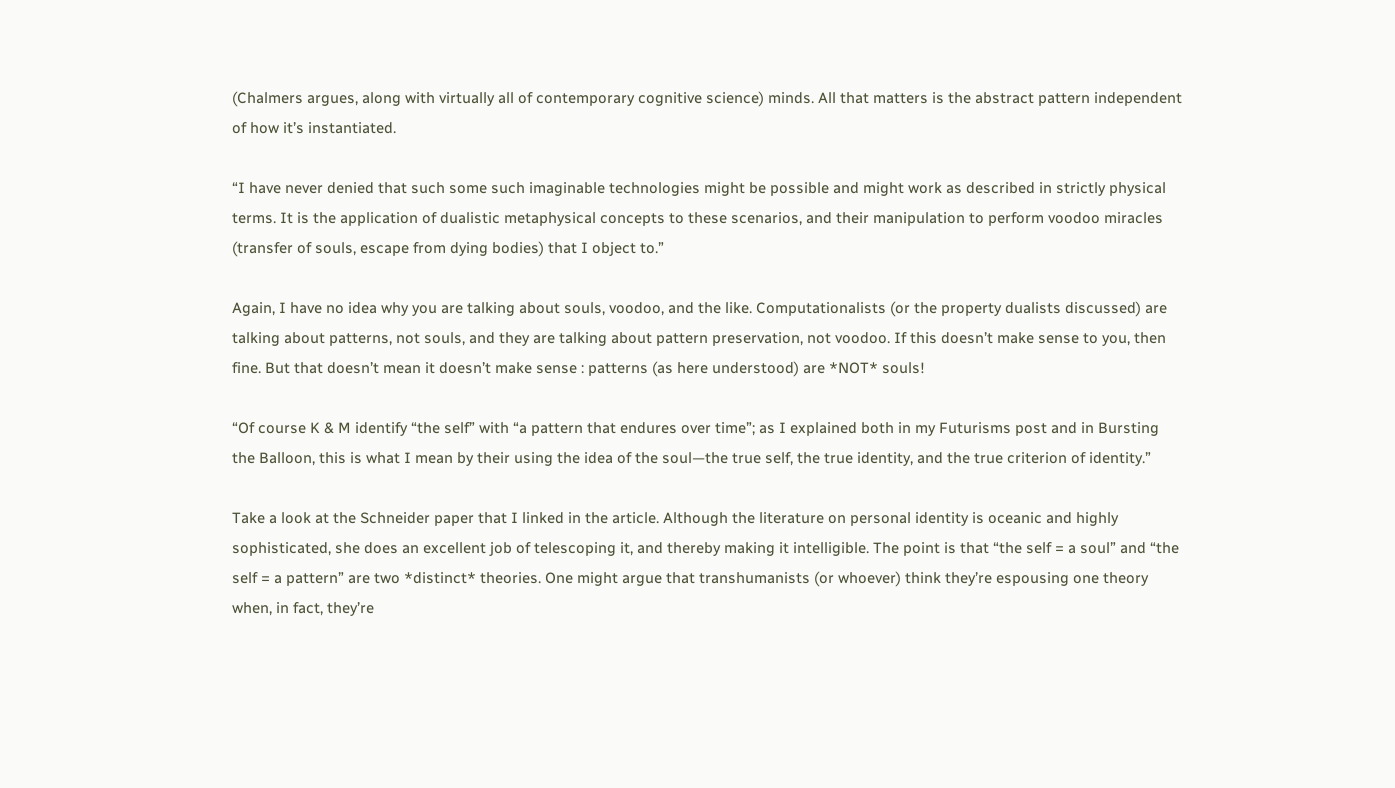(Chalmers argues, along with virtually all of contemporary cognitive science) minds. All that matters is the abstract pattern independent of how it’s instantiated.

“I have never denied that such some such imaginable technologies might be possible and might work as described in strictly physical terms. It is the application of dualistic metaphysical concepts to these scenarios, and their manipulation to perform voodoo miracles (transfer of souls, escape from dying bodies) that I object to.”

Again, I have no idea why you are talking about souls, voodoo, and the like. Computationalists (or the property dualists discussed) are talking about patterns, not souls, and they are talking about pattern preservation, not voodoo. If this doesn’t make sense to you, then fine. But that doesn’t mean it doesn’t make sense : patterns (as here understood) are *NOT* souls!

“Of course K & M identify “the self” with “a pattern that endures over time”; as I explained both in my Futurisms post and in Bursting the Balloon, this is what I mean by their using the idea of the soul—the true self, the true identity, and the true criterion of identity.”

Take a look at the Schneider paper that I linked in the article. Although the literature on personal identity is oceanic and highly sophisticated, she does an excellent job of telescoping it, and thereby making it intelligible. The point is that “the self = a soul” and “the self = a pattern” are two *distinct* theories. One might argue that transhumanists (or whoever) think they’re espousing one theory when, in fact, they’re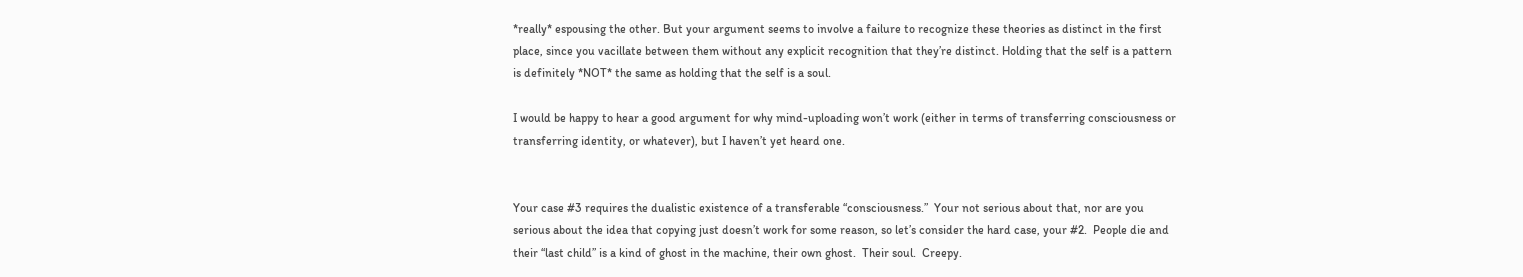*really* espousing the other. But your argument seems to involve a failure to recognize these theories as distinct in the first place, since you vacillate between them without any explicit recognition that they’re distinct. Holding that the self is a pattern is definitely *NOT* the same as holding that the self is a soul.

I would be happy to hear a good argument for why mind-uploading won’t work (either in terms of transferring consciousness or transferring identity, or whatever), but I haven’t yet heard one.


Your case #3 requires the dualistic existence of a transferable “consciousness.”  Your not serious about that, nor are you serious about the idea that copying just doesn’t work for some reason, so let’s consider the hard case, your #2.  People die and their “last child” is a kind of ghost in the machine, their own ghost.  Their soul.  Creepy.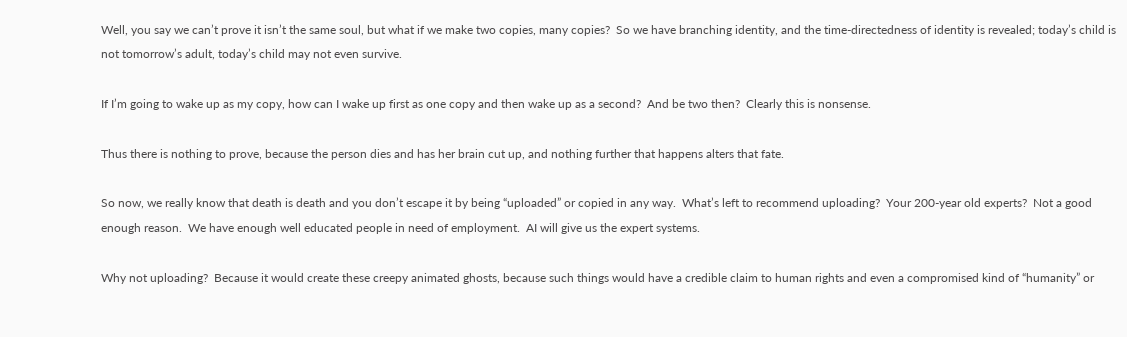Well, you say we can’t prove it isn’t the same soul, but what if we make two copies, many copies?  So we have branching identity, and the time-directedness of identity is revealed; today’s child is not tomorrow’s adult, today’s child may not even survive.

If I’m going to wake up as my copy, how can I wake up first as one copy and then wake up as a second?  And be two then?  Clearly this is nonsense.

Thus there is nothing to prove, because the person dies and has her brain cut up, and nothing further that happens alters that fate.

So now, we really know that death is death and you don’t escape it by being “uploaded” or copied in any way.  What’s left to recommend uploading?  Your 200-year old experts?  Not a good enough reason.  We have enough well educated people in need of employment.  AI will give us the expert systems.

Why not uploading?  Because it would create these creepy animated ghosts, because such things would have a credible claim to human rights and even a compromised kind of “humanity” or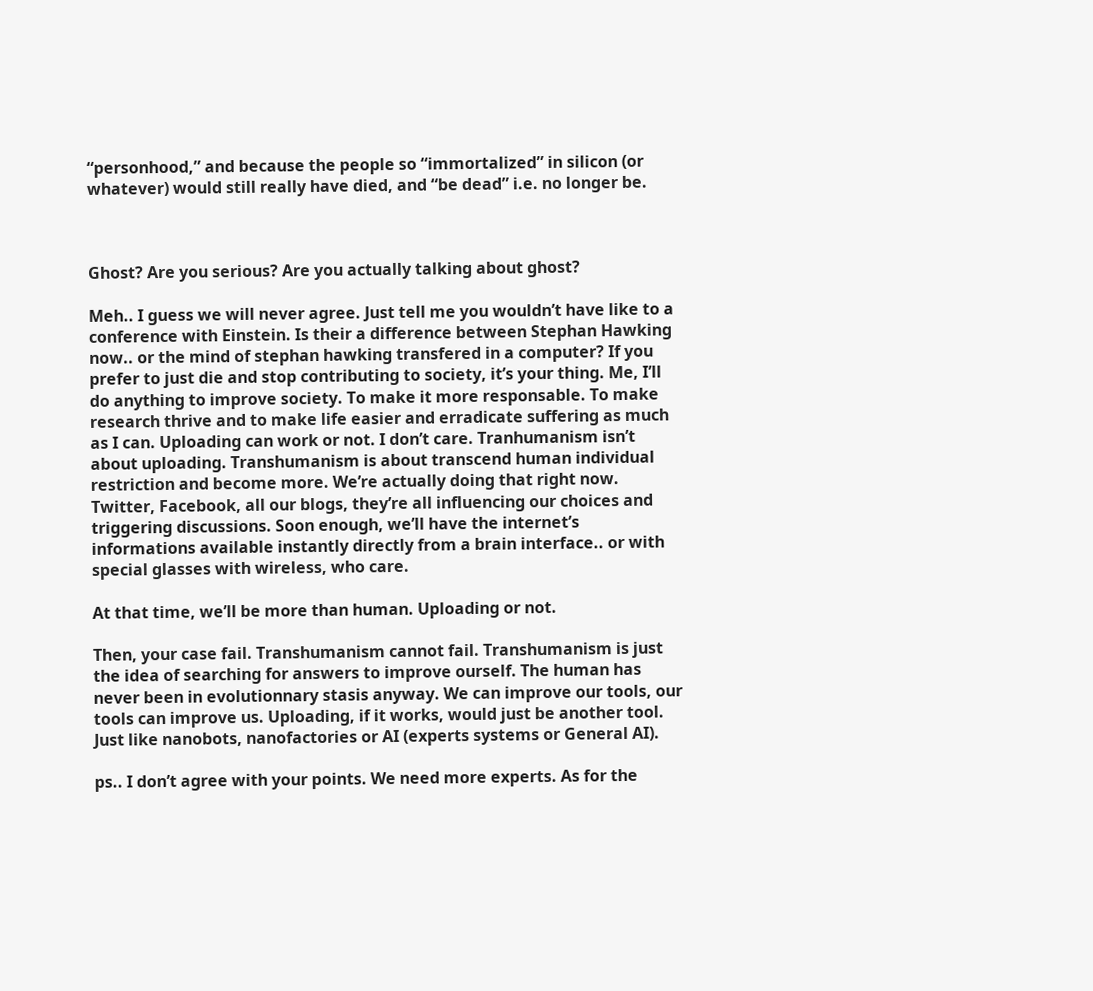“personhood,” and because the people so “immortalized” in silicon (or whatever) would still really have died, and “be dead” i.e. no longer be.



Ghost? Are you serious? Are you actually talking about ghost?

Meh.. I guess we will never agree. Just tell me you wouldn’t have like to a conference with Einstein. Is their a difference between Stephan Hawking now.. or the mind of stephan hawking transfered in a computer? If you prefer to just die and stop contributing to society, it’s your thing. Me, I’ll do anything to improve society. To make it more responsable. To make research thrive and to make life easier and erradicate suffering as much as I can. Uploading can work or not. I don’t care. Tranhumanism isn’t about uploading. Transhumanism is about transcend human individual restriction and become more. We’re actually doing that right now. Twitter, Facebook, all our blogs, they’re all influencing our choices and triggering discussions. Soon enough, we’ll have the internet’s informations available instantly directly from a brain interface.. or with special glasses with wireless, who care.

At that time, we’ll be more than human. Uploading or not.

Then, your case fail. Transhumanism cannot fail. Transhumanism is just the idea of searching for answers to improve ourself. The human has never been in evolutionnary stasis anyway. We can improve our tools, our tools can improve us. Uploading, if it works, would just be another tool. Just like nanobots, nanofactories or AI (experts systems or General AI).

ps.. I don’t agree with your points. We need more experts. As for the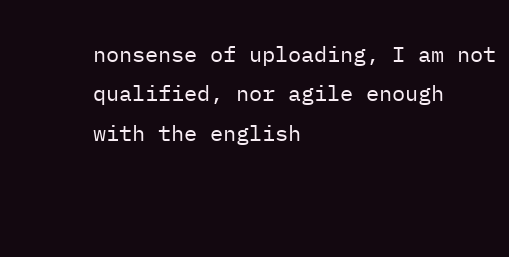nonsense of uploading, I am not qualified, nor agile enough with the english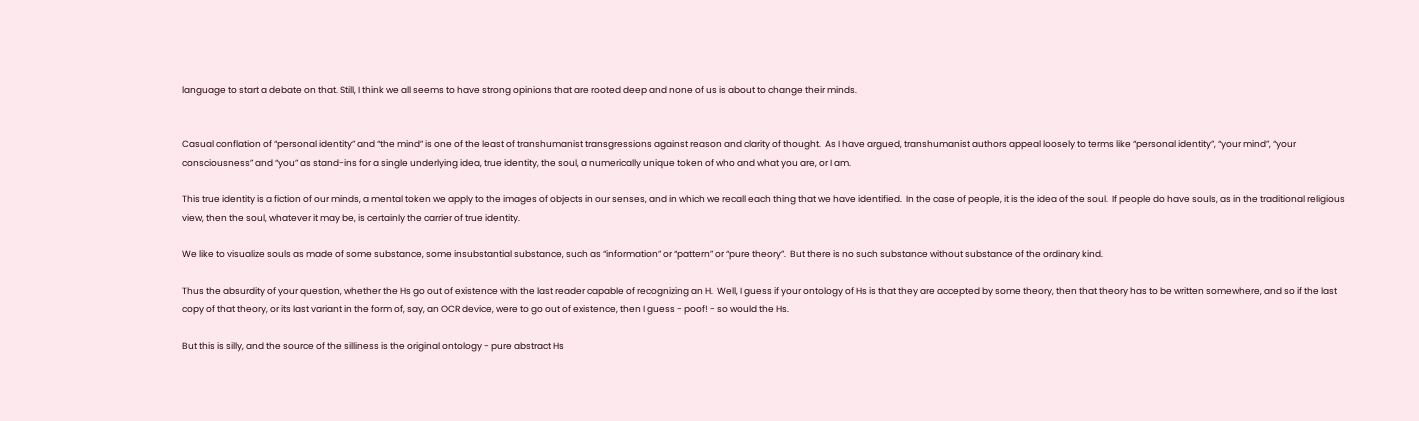language to start a debate on that. Still, I think we all seems to have strong opinions that are rooted deep and none of us is about to change their minds.


Casual conflation of “personal identity” and “the mind” is one of the least of transhumanist transgressions against reason and clarity of thought.  As I have argued, transhumanist authors appeal loosely to terms like “personal identity”, “your mind”, “your consciousness” and “you” as stand-ins for a single underlying idea, true identity, the soul, a numerically unique token of who and what you are, or I am.

This true identity is a fiction of our minds, a mental token we apply to the images of objects in our senses, and in which we recall each thing that we have identified.  In the case of people, it is the idea of the soul.  If people do have souls, as in the traditional religious view, then the soul, whatever it may be, is certainly the carrier of true identity.

We like to visualize souls as made of some substance, some insubstantial substance, such as “information” or “pattern” or “pure theory”.  But there is no such substance without substance of the ordinary kind.

Thus the absurdity of your question, whether the Hs go out of existence with the last reader capable of recognizing an H.  Well, I guess if your ontology of Hs is that they are accepted by some theory, then that theory has to be written somewhere, and so if the last copy of that theory, or its last variant in the form of, say, an OCR device, were to go out of existence, then I guess - poof! - so would the Hs.

But this is silly, and the source of the silliness is the original ontology - pure abstract Hs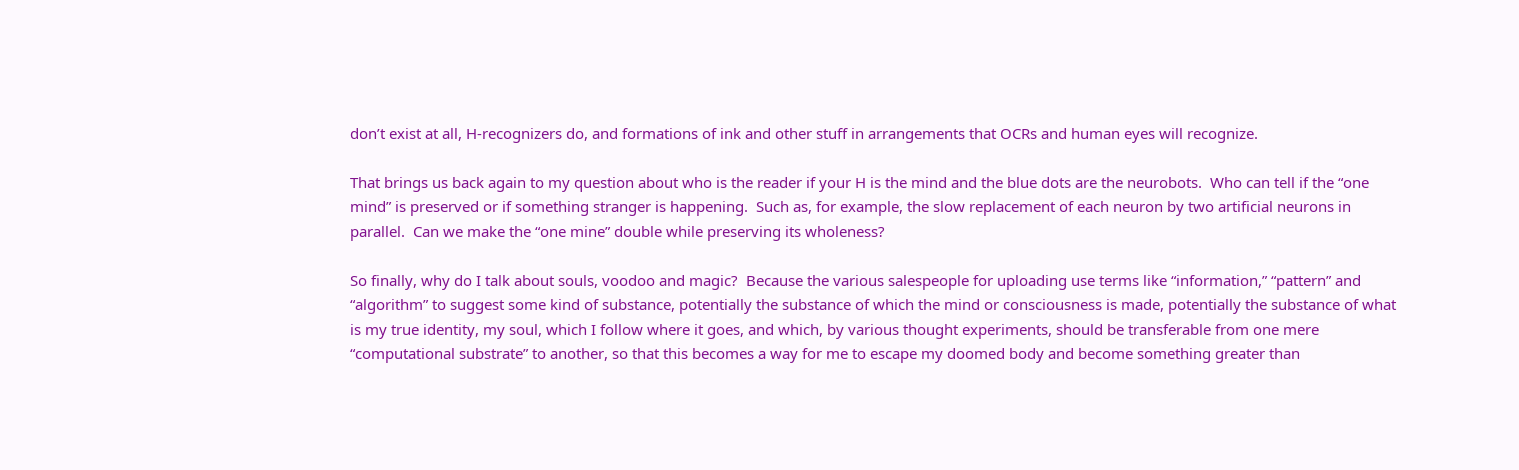don’t exist at all, H-recognizers do, and formations of ink and other stuff in arrangements that OCRs and human eyes will recognize.

That brings us back again to my question about who is the reader if your H is the mind and the blue dots are the neurobots.  Who can tell if the “one mind” is preserved or if something stranger is happening.  Such as, for example, the slow replacement of each neuron by two artificial neurons in parallel.  Can we make the “one mine” double while preserving its wholeness?

So finally, why do I talk about souls, voodoo and magic?  Because the various salespeople for uploading use terms like “information,” “pattern” and “algorithm” to suggest some kind of substance, potentially the substance of which the mind or consciousness is made, potentially the substance of what is my true identity, my soul, which I follow where it goes, and which, by various thought experiments, should be transferable from one mere “computational substrate” to another, so that this becomes a way for me to escape my doomed body and become something greater than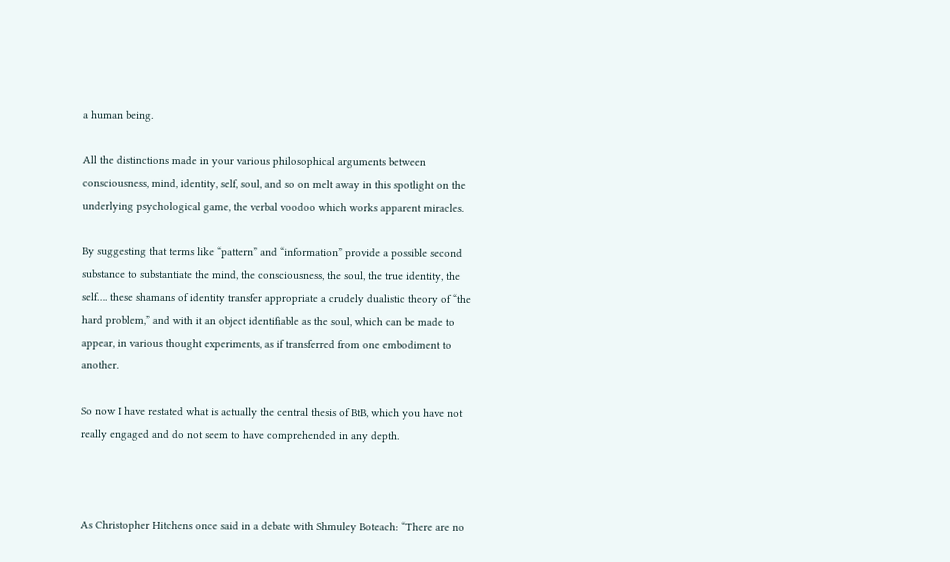a human being.

All the distinctions made in your various philosophical arguments between consciousness, mind, identity, self, soul, and so on melt away in this spotlight on the underlying psychological game, the verbal voodoo which works apparent miracles.

By suggesting that terms like “pattern” and “information” provide a possible second substance to substantiate the mind, the consciousness, the soul, the true identity, the self…. these shamans of identity transfer appropriate a crudely dualistic theory of “the hard problem,” and with it an object identifiable as the soul, which can be made to appear, in various thought experiments, as if transferred from one embodiment to another.

So now I have restated what is actually the central thesis of BtB, which you have not really engaged and do not seem to have comprehended in any depth.



As Christopher Hitchens once said in a debate with Shmuley Boteach: “There are no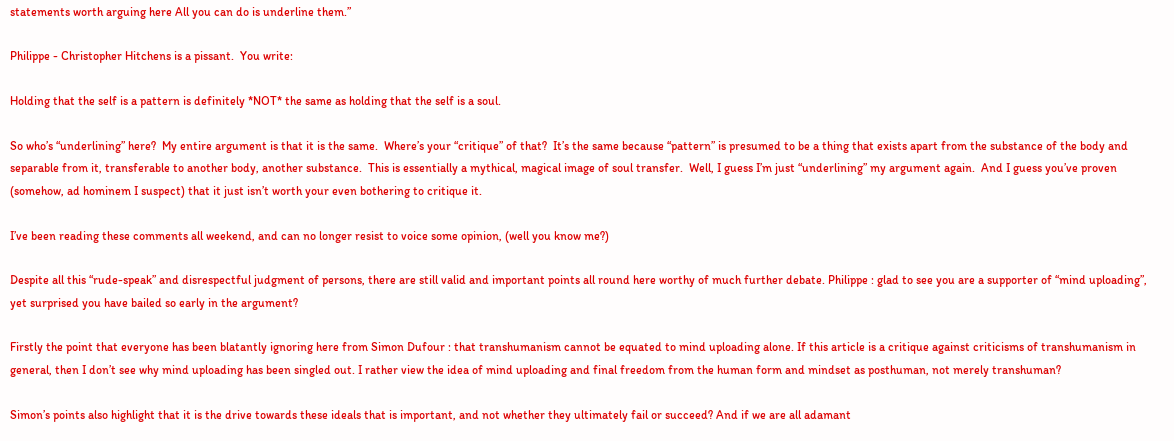statements worth arguing here All you can do is underline them.”

Philippe - Christopher Hitchens is a pissant.  You write:

Holding that the self is a pattern is definitely *NOT* the same as holding that the self is a soul.

So who’s “underlining” here?  My entire argument is that it is the same.  Where’s your “critique” of that?  It’s the same because “pattern” is presumed to be a thing that exists apart from the substance of the body and separable from it, transferable to another body, another substance.  This is essentially a mythical, magical image of soul transfer.  Well, I guess I’m just “underlining” my argument again.  And I guess you’ve proven (somehow, ad hominem I suspect) that it just isn’t worth your even bothering to critique it.

I’ve been reading these comments all weekend, and can no longer resist to voice some opinion, (well you know me?)

Despite all this “rude-speak” and disrespectful judgment of persons, there are still valid and important points all round here worthy of much further debate. Philippe : glad to see you are a supporter of “mind uploading”, yet surprised you have bailed so early in the argument?

Firstly the point that everyone has been blatantly ignoring here from Simon Dufour : that transhumanism cannot be equated to mind uploading alone. If this article is a critique against criticisms of transhumanism in general, then I don’t see why mind uploading has been singled out. I rather view the idea of mind uploading and final freedom from the human form and mindset as posthuman, not merely transhuman?

Simon’s points also highlight that it is the drive towards these ideals that is important, and not whether they ultimately fail or succeed? And if we are all adamant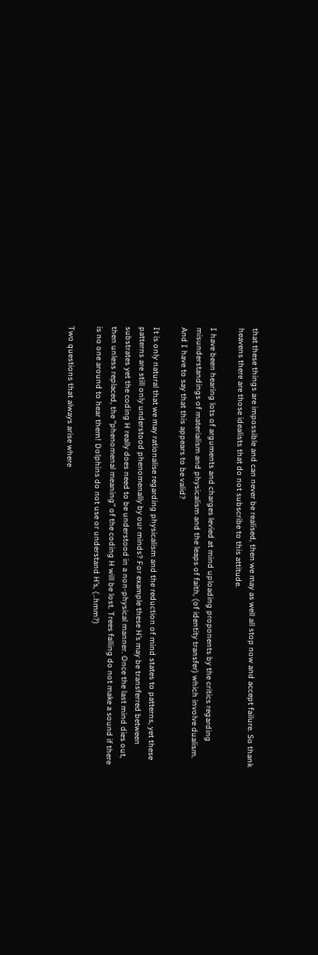that these things are impossible and can never be realised, then we may as well all stop now and accept failure. So thank heavens there are those idealists that do not subscribe to this attitude.

I have been hearing lots of arguments and charges levied at mind uploading proponents by the critics regarding misunderstandings of materialism and physicalism and the leaps of faith, (of identity transfer) which involve dualism. And I have to say that this appears to be valid?

It is only natural that we may rationalise regarding physicalism and the reduction of mind states to patterns, yet these patterns are still only understood phenomenally by our minds? For example these H’s may be transferred between substrates yet the coding H really does need to be understood in a non-physical manner. Once the last mind dies out, then unless replaced, the “phenomenal meaning” of the coding H will be lost. Trees falling do not make a sound if there is no one around to hear them! Dolphins do not use or understand H’s, (..hmm?)

Two questions that always arise where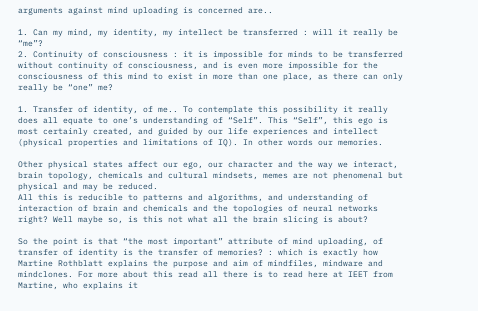arguments against mind uploading is concerned are..

1. Can my mind, my identity, my intellect be transferred : will it really be “me”?
2. Continuity of consciousness : it is impossible for minds to be transferred without continuity of consciousness, and is even more impossible for the consciousness of this mind to exist in more than one place, as there can only really be “one” me?

1. Transfer of identity, of me.. To contemplate this possibility it really does all equate to one’s understanding of “Self”. This “Self”, this ego is most certainly created, and guided by our life experiences and intellect (physical properties and limitations of IQ). In other words our memories.

Other physical states affect our ego, our character and the way we interact, brain topology, chemicals and cultural mindsets, memes are not phenomenal but physical and may be reduced.
All this is reducible to patterns and algorithms, and understanding of interaction of brain and chemicals and the topologies of neural networks right? Well maybe so, is this not what all the brain slicing is about?

So the point is that “the most important” attribute of mind uploading, of transfer of identity is the transfer of memories? : which is exactly how Martine Rothblatt explains the purpose and aim of mindfiles, mindware and mindclones. For more about this read all there is to read here at IEET from Martine, who explains it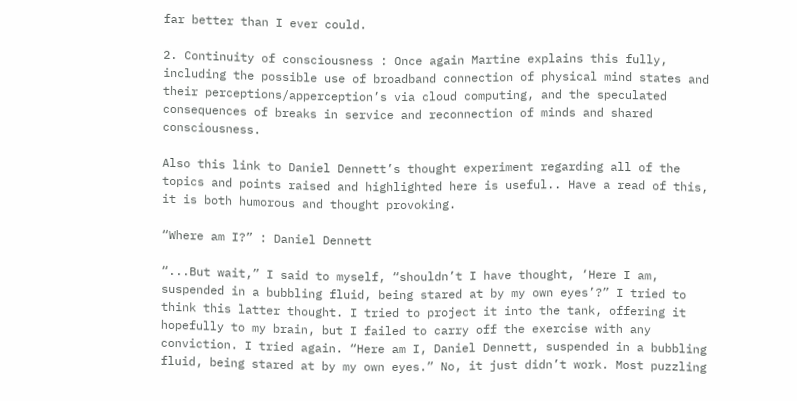far better than I ever could.

2. Continuity of consciousness : Once again Martine explains this fully, including the possible use of broadband connection of physical mind states and their perceptions/apperception’s via cloud computing, and the speculated consequences of breaks in service and reconnection of minds and shared consciousness.

Also this link to Daniel Dennett’s thought experiment regarding all of the topics and points raised and highlighted here is useful.. Have a read of this, it is both humorous and thought provoking.

“Where am I?” : Daniel Dennett

“...But wait,” I said to myself, “shouldn’t I have thought, ‘Here I am, suspended in a bubbling fluid, being stared at by my own eyes’?” I tried to think this latter thought. I tried to project it into the tank, offering it hopefully to my brain, but I failed to carry off the exercise with any conviction. I tried again. “Here am I, Daniel Dennett, suspended in a bubbling fluid, being stared at by my own eyes.” No, it just didn’t work. Most puzzling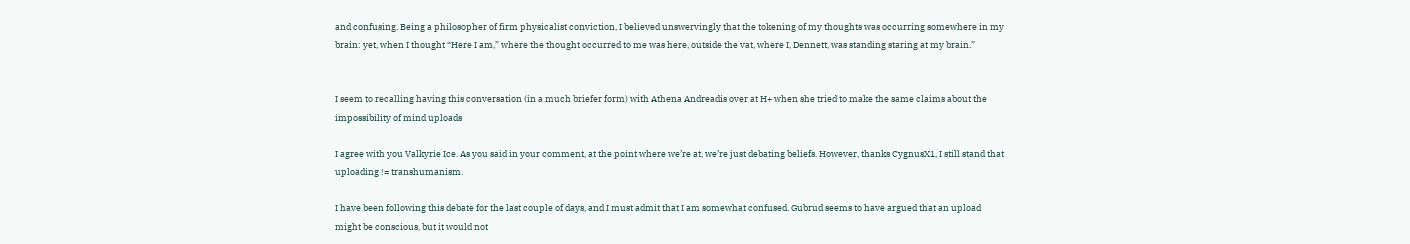and confusing. Being a philosopher of firm physicalist conviction, I believed unswervingly that the tokening of my thoughts was occurring somewhere in my brain: yet, when I thought “Here I am,” where the thought occurred to me was here, outside the vat, where I, Dennett, was standing staring at my brain.”


I seem to recalling having this conversation (in a much briefer form) with Athena Andreadis over at H+ when she tried to make the same claims about the impossibility of mind uploads

I agree with you Valkyrie Ice. As you said in your comment, at the point where we’re at, we’re just debating beliefs. However, thanks CygnusX1, I still stand that uploading != transhumanism.

I have been following this debate for the last couple of days, and I must admit that I am somewhat confused. Gubrud seems to have argued that an upload might be conscious, but it would not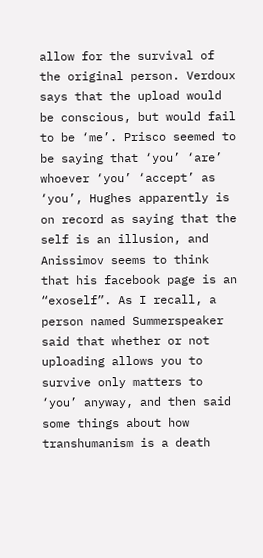allow for the survival of the original person. Verdoux says that the upload would be conscious, but would fail to be ‘me’. Prisco seemed to be saying that ‘you’ ‘are’ whoever ‘you’ ‘accept’ as ‘you’, Hughes apparently is on record as saying that the self is an illusion, and Anissimov seems to think that his facebook page is an “exoself”. As I recall, a person named Summerspeaker said that whether or not uploading allows you to survive only matters to ‘you’ anyway, and then said some things about how transhumanism is a death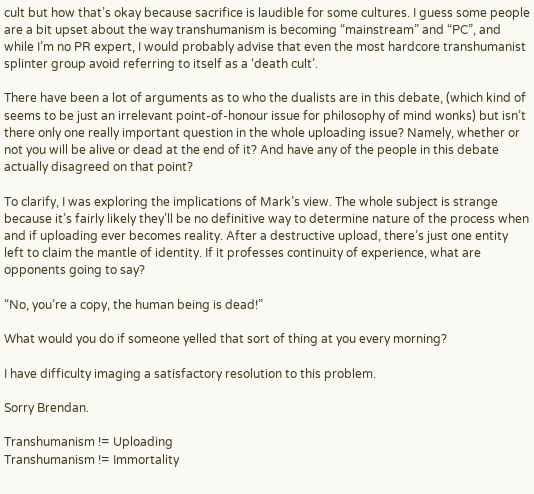cult but how that’s okay because sacrifice is laudible for some cultures. I guess some people are a bit upset about the way transhumanism is becoming “mainstream” and “PC”, and while I’m no PR expert, I would probably advise that even the most hardcore transhumanist splinter group avoid referring to itself as a ‘death cult’.

There have been a lot of arguments as to who the dualists are in this debate, (which kind of seems to be just an irrelevant point-of-honour issue for philosophy of mind wonks) but isn’t there only one really important question in the whole uploading issue? Namely, whether or not you will be alive or dead at the end of it? And have any of the people in this debate actually disagreed on that point?

To clarify, I was exploring the implications of Mark’s view. The whole subject is strange because it’s fairly likely they’ll be no definitive way to determine nature of the process when and if uploading ever becomes reality. After a destructive upload, there’s just one entity left to claim the mantle of identity. If it professes continuity of experience, what are opponents going to say?

“No, you’re a copy, the human being is dead!”

What would you do if someone yelled that sort of thing at you every morning?

I have difficulty imaging a satisfactory resolution to this problem.

Sorry Brendan.

Transhumanism != Uploading
Transhumanism != Immortality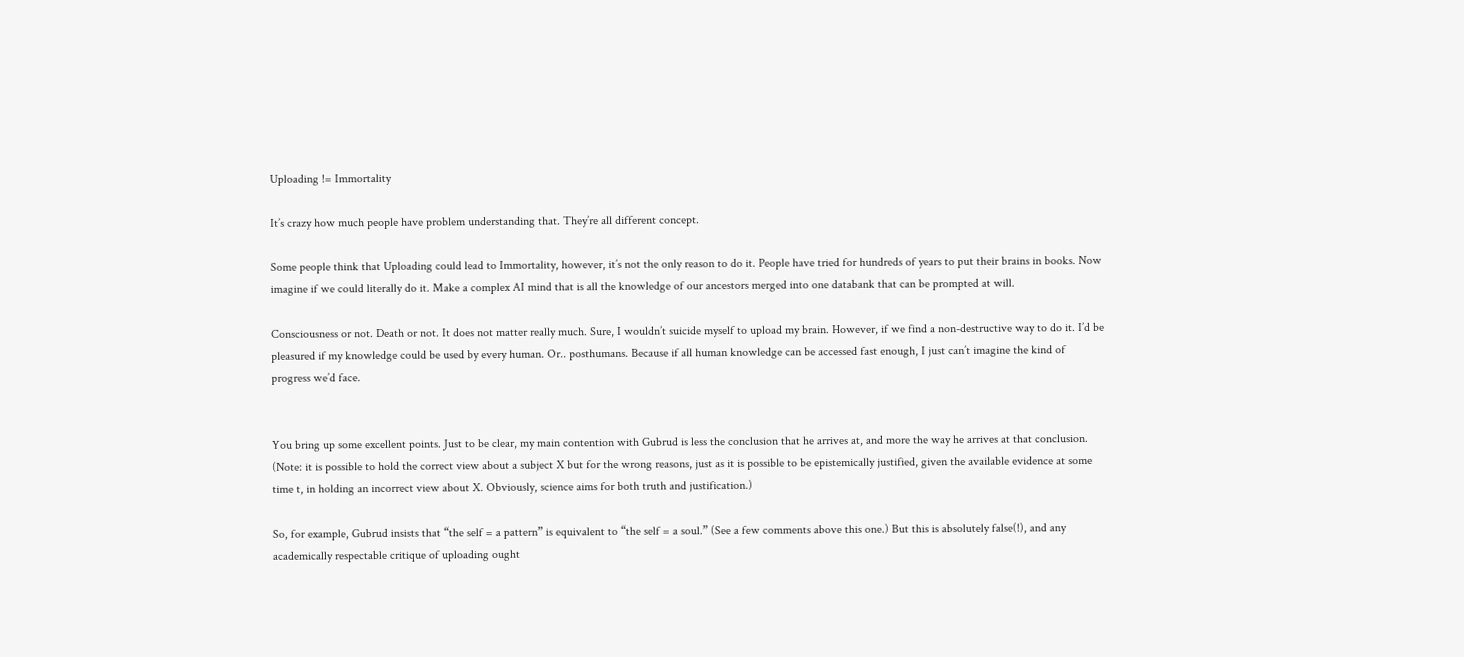Uploading != Immortality

It’s crazy how much people have problem understanding that. They’re all different concept.

Some people think that Uploading could lead to Immortality, however, it’s not the only reason to do it. People have tried for hundreds of years to put their brains in books. Now imagine if we could literally do it. Make a complex AI mind that is all the knowledge of our ancestors merged into one databank that can be prompted at will.

Consciousness or not. Death or not. It does not matter really much. Sure, I wouldn’t suicide myself to upload my brain. However, if we find a non-destructive way to do it. I’d be pleasured if my knowledge could be used by every human. Or.. posthumans. Because if all human knowledge can be accessed fast enough, I just can’t imagine the kind of progress we’d face.


You bring up some excellent points. Just to be clear, my main contention with Gubrud is less the conclusion that he arrives at, and more the way he arrives at that conclusion. (Note: it is possible to hold the correct view about a subject X but for the wrong reasons, just as it is possible to be epistemically justified, given the available evidence at some time t, in holding an incorrect view about X. Obviously, science aims for both truth and justification.)

So, for example, Gubrud insists that “the self = a pattern” is equivalent to “the self = a soul.” (See a few comments above this one.) But this is absolutely false(!), and any academically respectable critique of uploading ought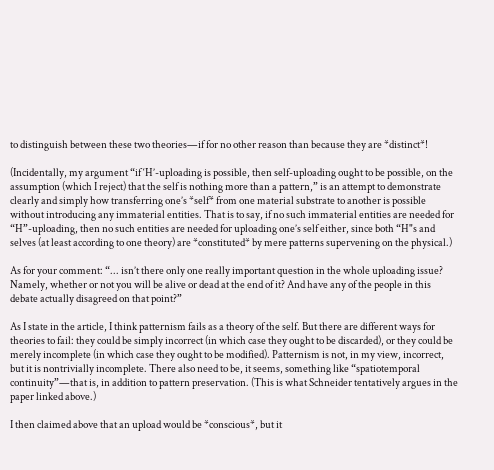to distinguish between these two theories—if for no other reason than because they are *distinct*!

(Incidentally, my argument “if ‘H’-uploading is possible, then self-uploading ought to be possible, on the assumption (which I reject) that the self is nothing more than a pattern,” is an attempt to demonstrate clearly and simply how transferring one’s *self* from one material substrate to another is possible without introducing any immaterial entities. That is to say, if no such immaterial entities are needed for “H”-uploading, then no such entities are needed for uploading one’s self either, since both “H"s and selves (at least according to one theory) are *constituted* by mere patterns supervening on the physical.)

As for your comment: “... isn’t there only one really important question in the whole uploading issue? Namely, whether or not you will be alive or dead at the end of it? And have any of the people in this debate actually disagreed on that point?”

As I state in the article, I think patternism fails as a theory of the self. But there are different ways for theories to fail: they could be simply incorrect (in which case they ought to be discarded), or they could be merely incomplete (in which case they ought to be modified). Patternism is not, in my view, incorrect, but it is nontrivially incomplete. There also need to be, it seems, something like “spatiotemporal continuity”—that is, in addition to pattern preservation. (This is what Schneider tentatively argues in the paper linked above.)

I then claimed above that an upload would be *conscious*, but it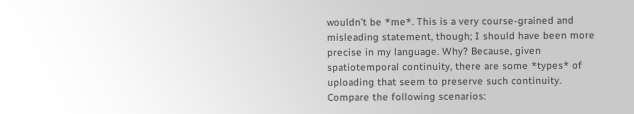wouldn’t be *me*. This is a very course-grained and misleading statement, though; I should have been more precise in my language. Why? Because, given spatiotemporal continuity, there are some *types* of uploading that seem to preserve such continuity. Compare the following scenarios: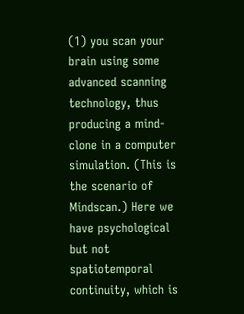(1) you scan your brain using some advanced scanning technology, thus producing a mind-clone in a computer simulation. (This is the scenario of Mindscan.) Here we have psychological but not spatiotemporal continuity, which is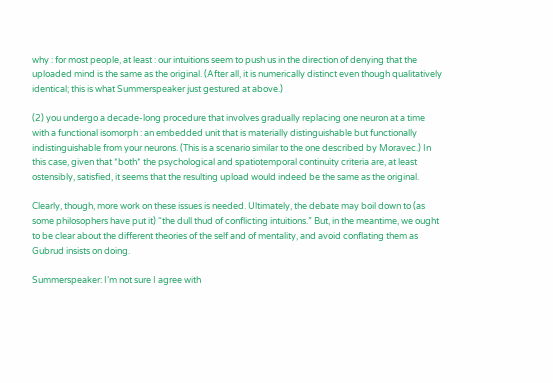why : for most people, at least : our intuitions seem to push us in the direction of denying that the uploaded mind is the same as the original. (After all, it is numerically distinct even though qualitatively identical; this is what Summerspeaker just gestured at above.)

(2) you undergo a decade-long procedure that involves gradually replacing one neuron at a time with a functional isomorph : an embedded unit that is materially distinguishable but functionally indistinguishable from your neurons. (This is a scenario similar to the one described by Moravec.) In this case, given that *both* the psychological and spatiotemporal continuity criteria are, at least ostensibly, satisfied, it seems that the resulting upload would indeed be the same as the original.

Clearly, though, more work on these issues is needed. Ultimately, the debate may boil down to (as some philosophers have put it) “the dull thud of conflicting intuitions.” But, in the meantime, we ought to be clear about the different theories of the self and of mentality, and avoid conflating them as Gubrud insists on doing.

Summerspeaker: I’m not sure I agree with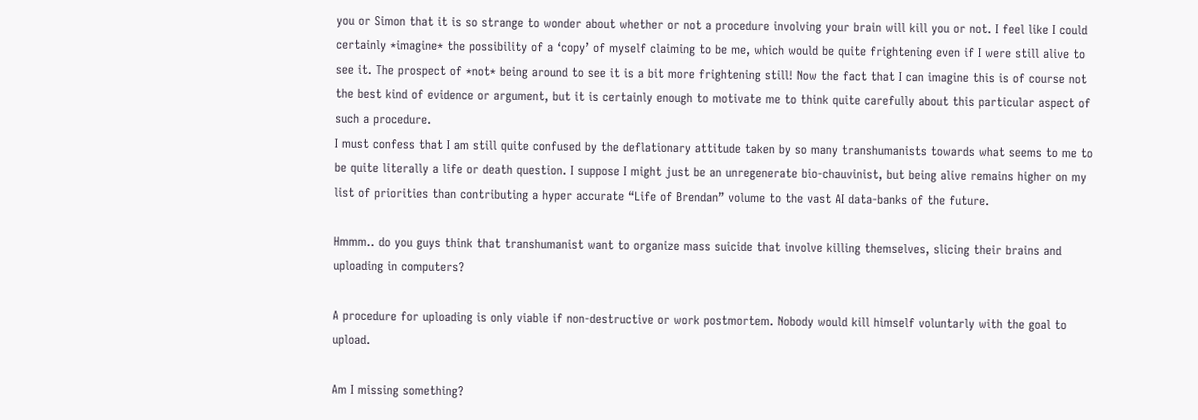you or Simon that it is so strange to wonder about whether or not a procedure involving your brain will kill you or not. I feel like I could certainly *imagine* the possibility of a ‘copy’ of myself claiming to be me, which would be quite frightening even if I were still alive to see it. The prospect of *not* being around to see it is a bit more frightening still! Now the fact that I can imagine this is of course not the best kind of evidence or argument, but it is certainly enough to motivate me to think quite carefully about this particular aspect of such a procedure.
I must confess that I am still quite confused by the deflationary attitude taken by so many transhumanists towards what seems to me to be quite literally a life or death question. I suppose I might just be an unregenerate bio-chauvinist, but being alive remains higher on my list of priorities than contributing a hyper accurate “Life of Brendan” volume to the vast AI data-banks of the future.

Hmmm.. do you guys think that transhumanist want to organize mass suicide that involve killing themselves, slicing their brains and uploading in computers?

A procedure for uploading is only viable if non-destructive or work postmortem. Nobody would kill himself voluntarly with the goal to upload.

Am I missing something?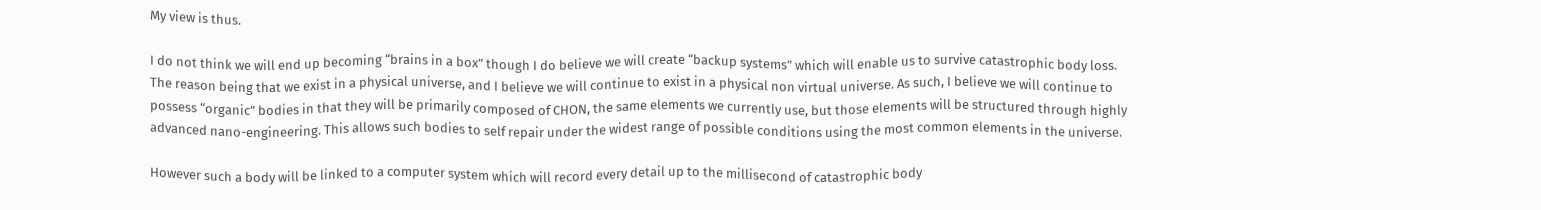My view is thus.

I do not think we will end up becoming “brains in a box” though I do believe we will create “backup systems” which will enable us to survive catastrophic body loss.  The reason being that we exist in a physical universe, and I believe we will continue to exist in a physical non virtual universe. As such, I believe we will continue to possess “organic” bodies in that they will be primarily composed of CHON, the same elements we currently use, but those elements will be structured through highly advanced nano-engineering. This allows such bodies to self repair under the widest range of possible conditions using the most common elements in the universe.

However such a body will be linked to a computer system which will record every detail up to the millisecond of catastrophic body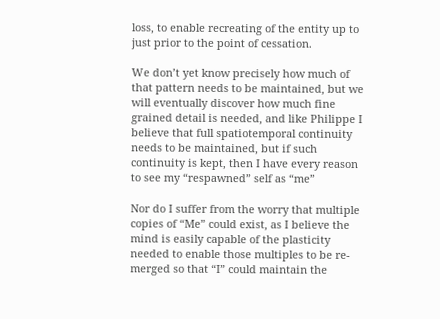loss, to enable recreating of the entity up to just prior to the point of cessation.

We don’t yet know precisely how much of that pattern needs to be maintained, but we will eventually discover how much fine grained detail is needed, and like Philippe I believe that full spatiotemporal continuity needs to be maintained, but if such continuity is kept, then I have every reason to see my “respawned” self as “me”

Nor do I suffer from the worry that multiple copies of “Me” could exist, as I believe the mind is easily capable of the plasticity needed to enable those multiples to be re-merged so that “I” could maintain the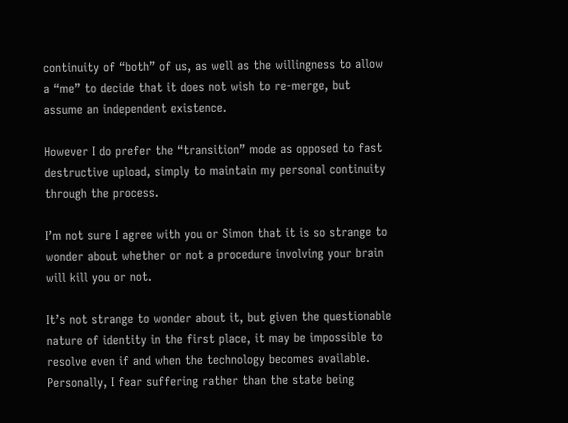continuity of “both” of us, as well as the willingness to allow a “me” to decide that it does not wish to re-merge, but assume an independent existence.

However I do prefer the “transition” mode as opposed to fast destructive upload, simply to maintain my personal continuity through the process.

I’m not sure I agree with you or Simon that it is so strange to wonder about whether or not a procedure involving your brain will kill you or not.

It’s not strange to wonder about it, but given the questionable nature of identity in the first place, it may be impossible to resolve even if and when the technology becomes available. Personally, I fear suffering rather than the state being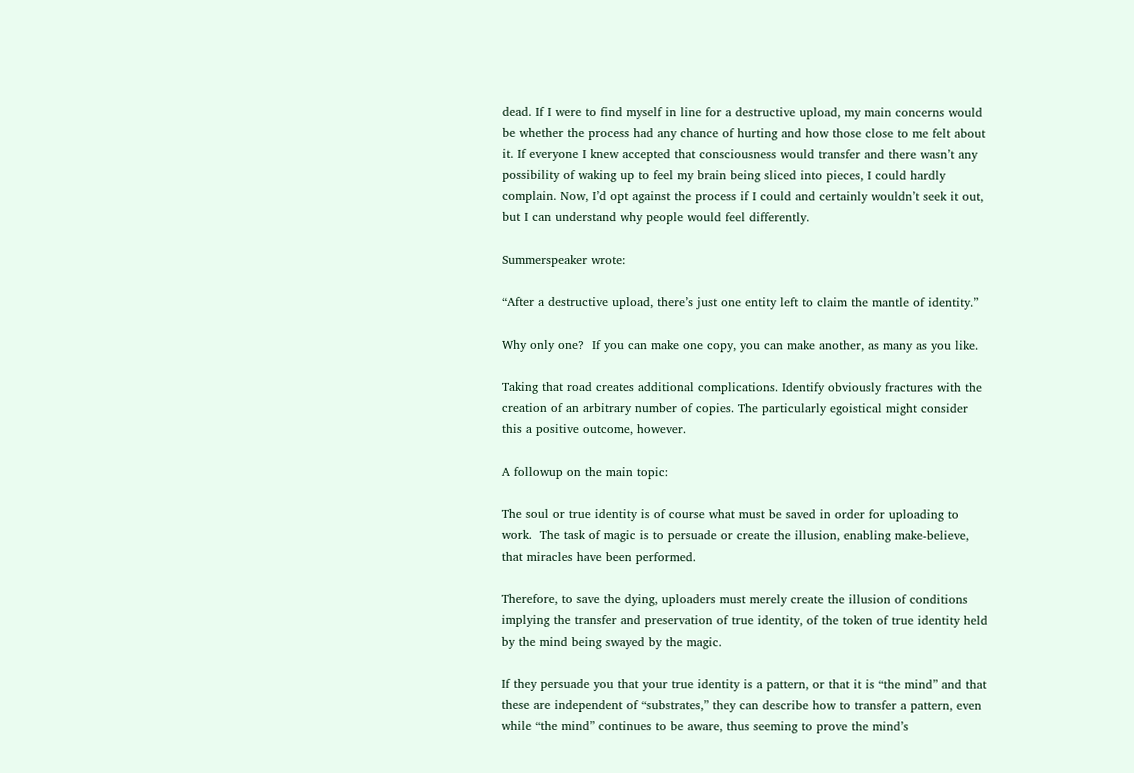dead. If I were to find myself in line for a destructive upload, my main concerns would be whether the process had any chance of hurting and how those close to me felt about it. If everyone I knew accepted that consciousness would transfer and there wasn’t any possibility of waking up to feel my brain being sliced into pieces, I could hardly complain. Now, I’d opt against the process if I could and certainly wouldn’t seek it out, but I can understand why people would feel differently.

Summerspeaker wrote:

“After a destructive upload, there’s just one entity left to claim the mantle of identity.”

Why only one?  If you can make one copy, you can make another, as many as you like.

Taking that road creates additional complications. Identify obviously fractures with the creation of an arbitrary number of copies. The particularly egoistical might consider this a positive outcome, however.

A followup on the main topic:

The soul or true identity is of course what must be saved in order for uploading to work.  The task of magic is to persuade or create the illusion, enabling make-believe, that miracles have been performed.

Therefore, to save the dying, uploaders must merely create the illusion of conditions implying the transfer and preservation of true identity, of the token of true identity held by the mind being swayed by the magic.

If they persuade you that your true identity is a pattern, or that it is “the mind” and that these are independent of “substrates,” they can describe how to transfer a pattern, even while “the mind” continues to be aware, thus seeming to prove the mind’s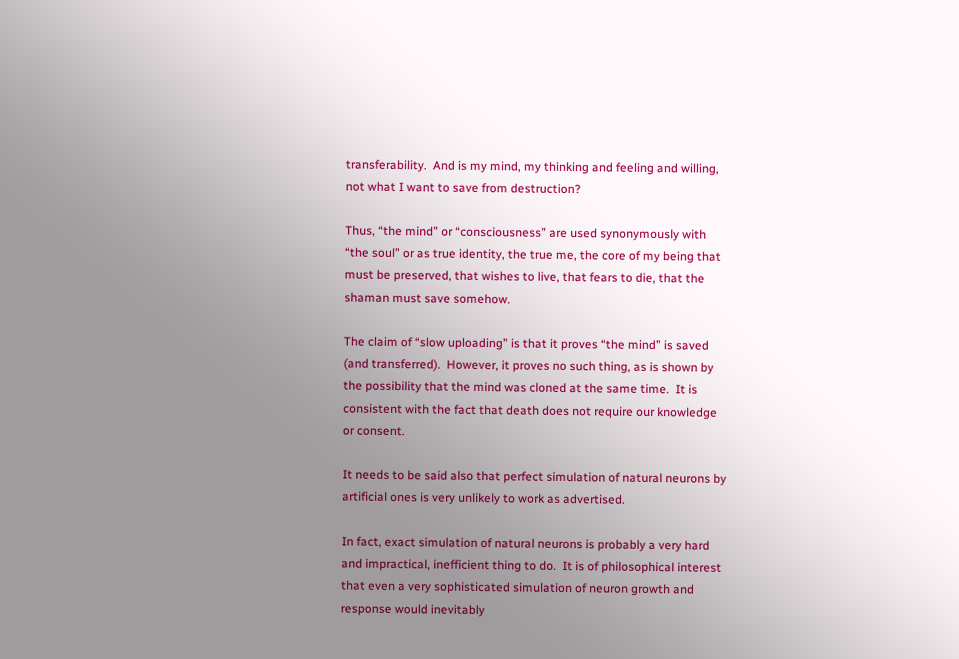transferability.  And is my mind, my thinking and feeling and willing, not what I want to save from destruction?

Thus, “the mind” or “consciousness” are used synonymously with “the soul” or as true identity, the true me, the core of my being that must be preserved, that wishes to live, that fears to die, that the shaman must save somehow.

The claim of “slow uploading” is that it proves “the mind” is saved (and transferred).  However, it proves no such thing, as is shown by the possibility that the mind was cloned at the same time.  It is consistent with the fact that death does not require our knowledge or consent.

It needs to be said also that perfect simulation of natural neurons by artificial ones is very unlikely to work as advertised.

In fact, exact simulation of natural neurons is probably a very hard and impractical, inefficient thing to do.  It is of philosophical interest that even a very sophisticated simulation of neuron growth and response would inevitably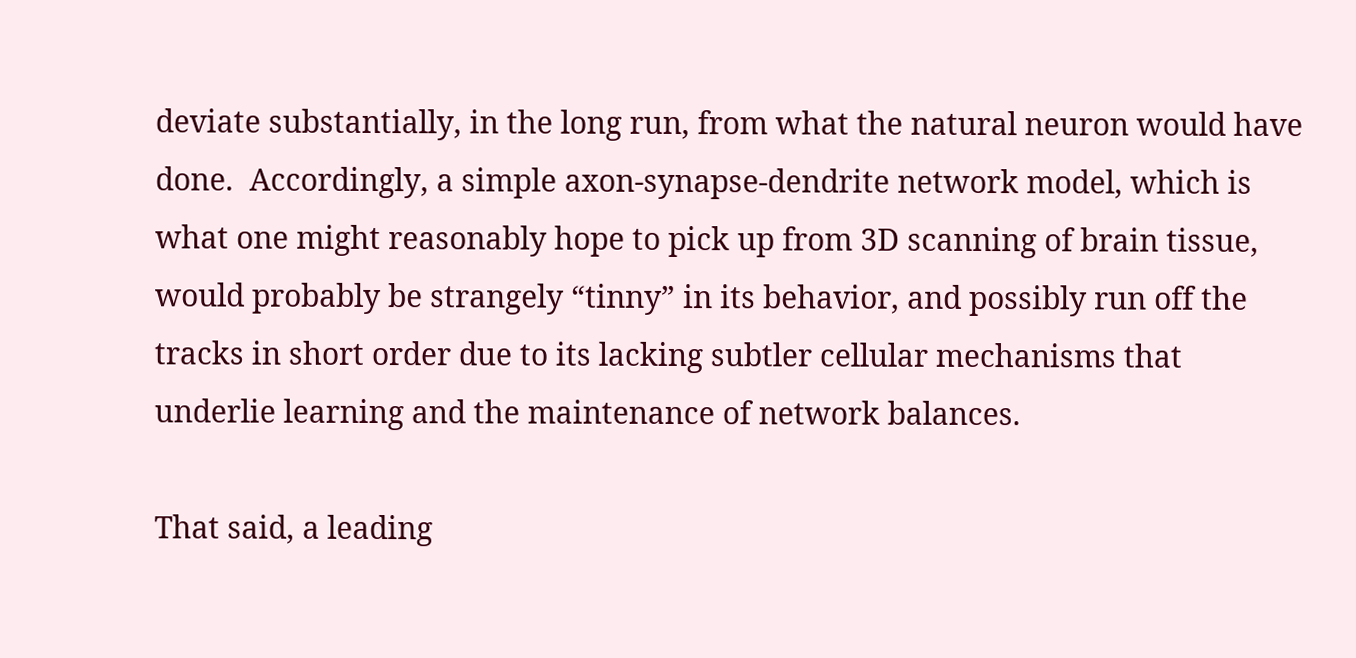deviate substantially, in the long run, from what the natural neuron would have done.  Accordingly, a simple axon-synapse-dendrite network model, which is what one might reasonably hope to pick up from 3D scanning of brain tissue, would probably be strangely “tinny” in its behavior, and possibly run off the tracks in short order due to its lacking subtler cellular mechanisms that underlie learning and the maintenance of network balances.

That said, a leading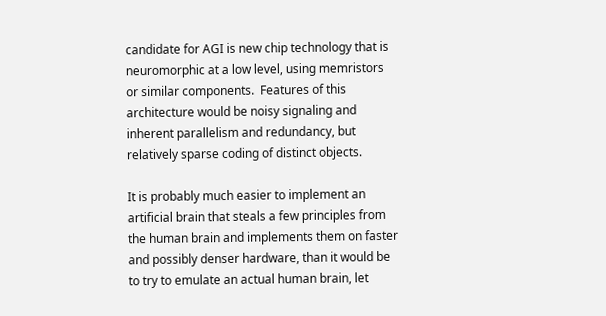candidate for AGI is new chip technology that is neuromorphic at a low level, using memristors or similar components.  Features of this architecture would be noisy signaling and inherent parallelism and redundancy, but relatively sparse coding of distinct objects.

It is probably much easier to implement an artificial brain that steals a few principles from the human brain and implements them on faster and possibly denser hardware, than it would be to try to emulate an actual human brain, let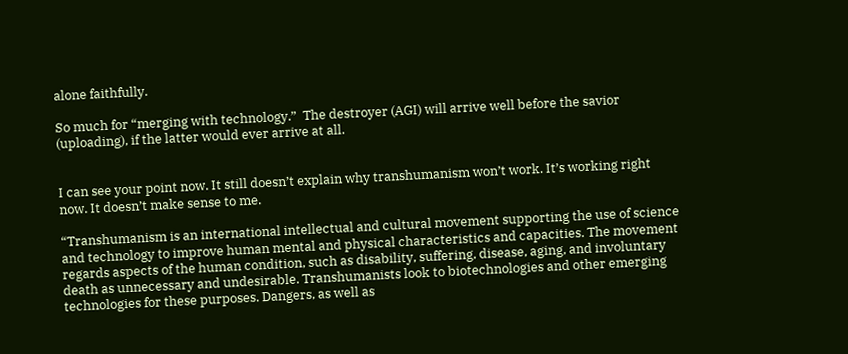alone faithfully.

So much for “merging with technology.”  The destroyer (AGI) will arrive well before the savior (uploading), if the latter would ever arrive at all.


I can see your point now. It still doesn’t explain why transhumanism won’t work. It’s working right now. It doesn’t make sense to me.

“Transhumanism is an international intellectual and cultural movement supporting the use of science and technology to improve human mental and physical characteristics and capacities. The movement regards aspects of the human condition, such as disability, suffering, disease, aging, and involuntary death as unnecessary and undesirable. Transhumanists look to biotechnologies and other emerging technologies for these purposes. Dangers, as well as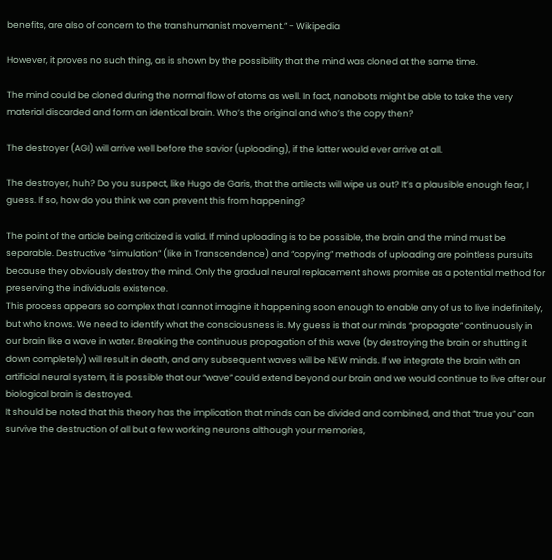benefits, are also of concern to the transhumanist movement.” - Wikipedia

However, it proves no such thing, as is shown by the possibility that the mind was cloned at the same time.

The mind could be cloned during the normal flow of atoms as well. In fact, nanobots might be able to take the very material discarded and form an identical brain. Who’s the original and who’s the copy then?

The destroyer (AGI) will arrive well before the savior (uploading), if the latter would ever arrive at all.

The destroyer, huh? Do you suspect, like Hugo de Garis, that the artilects will wipe us out? It’s a plausible enough fear, I guess. If so, how do you think we can prevent this from happening?

The point of the article being criticized is valid. If mind uploading is to be possible, the brain and the mind must be separable. Destructive “simulation” (like in Transcendence) and “copying” methods of uploading are pointless pursuits because they obviously destroy the mind. Only the gradual neural replacement shows promise as a potential method for preserving the individuals existence.
This process appears so complex that I cannot imagine it happening soon enough to enable any of us to live indefinitely, but who knows. We need to identify what the consciousness is. My guess is that our minds “propagate” continuously in our brain like a wave in water. Breaking the continuous propagation of this wave (by destroying the brain or shutting it down completely) will result in death, and any subsequent waves will be NEW minds. If we integrate the brain with an artificial neural system, it is possible that our “wave” could extend beyond our brain and we would continue to live after our biological brain is destroyed.
It should be noted that this theory has the implication that minds can be divided and combined, and that “true you” can survive the destruction of all but a few working neurons although your memories,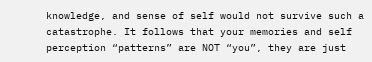knowledge, and sense of self would not survive such a catastrophe. It follows that your memories and self perception “patterns” are NOT “you”, they are just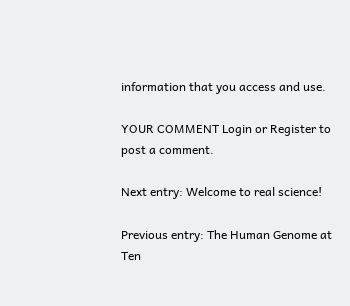information that you access and use.

YOUR COMMENT Login or Register to post a comment.

Next entry: Welcome to real science!

Previous entry: The Human Genome at Ten